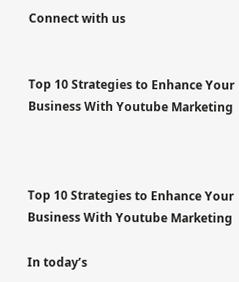Connect with us


Top 10 Strategies to Enhance Your Business With Youtube Marketing



Top 10 Strategies to Enhance Your Business With Youtube Marketing

In today’s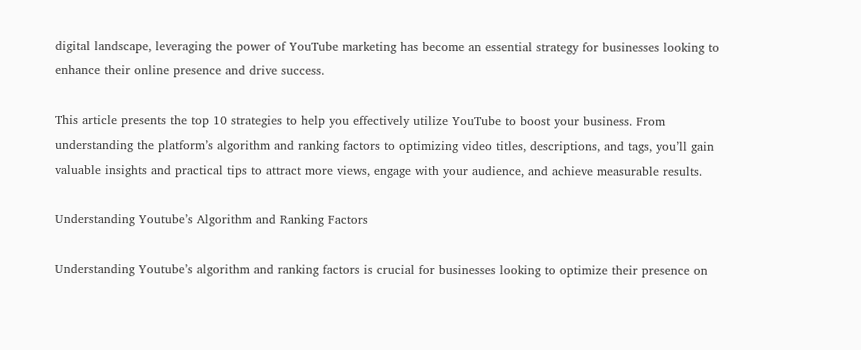digital landscape, leveraging the power of YouTube marketing has become an essential strategy for businesses looking to enhance their online presence and drive success.

This article presents the top 10 strategies to help you effectively utilize YouTube to boost your business. From understanding the platform’s algorithm and ranking factors to optimizing video titles, descriptions, and tags, you’ll gain valuable insights and practical tips to attract more views, engage with your audience, and achieve measurable results.

Understanding Youtube’s Algorithm and Ranking Factors

Understanding Youtube’s algorithm and ranking factors is crucial for businesses looking to optimize their presence on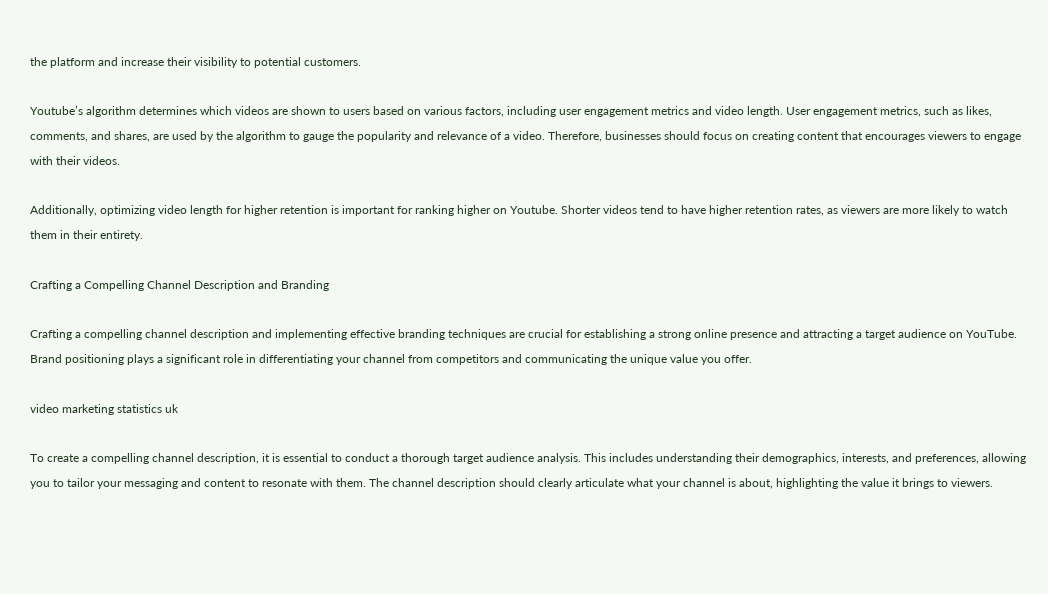the platform and increase their visibility to potential customers.

Youtube’s algorithm determines which videos are shown to users based on various factors, including user engagement metrics and video length. User engagement metrics, such as likes, comments, and shares, are used by the algorithm to gauge the popularity and relevance of a video. Therefore, businesses should focus on creating content that encourages viewers to engage with their videos.

Additionally, optimizing video length for higher retention is important for ranking higher on Youtube. Shorter videos tend to have higher retention rates, as viewers are more likely to watch them in their entirety.

Crafting a Compelling Channel Description and Branding

Crafting a compelling channel description and implementing effective branding techniques are crucial for establishing a strong online presence and attracting a target audience on YouTube. Brand positioning plays a significant role in differentiating your channel from competitors and communicating the unique value you offer.

video marketing statistics uk

To create a compelling channel description, it is essential to conduct a thorough target audience analysis. This includes understanding their demographics, interests, and preferences, allowing you to tailor your messaging and content to resonate with them. The channel description should clearly articulate what your channel is about, highlighting the value it brings to viewers.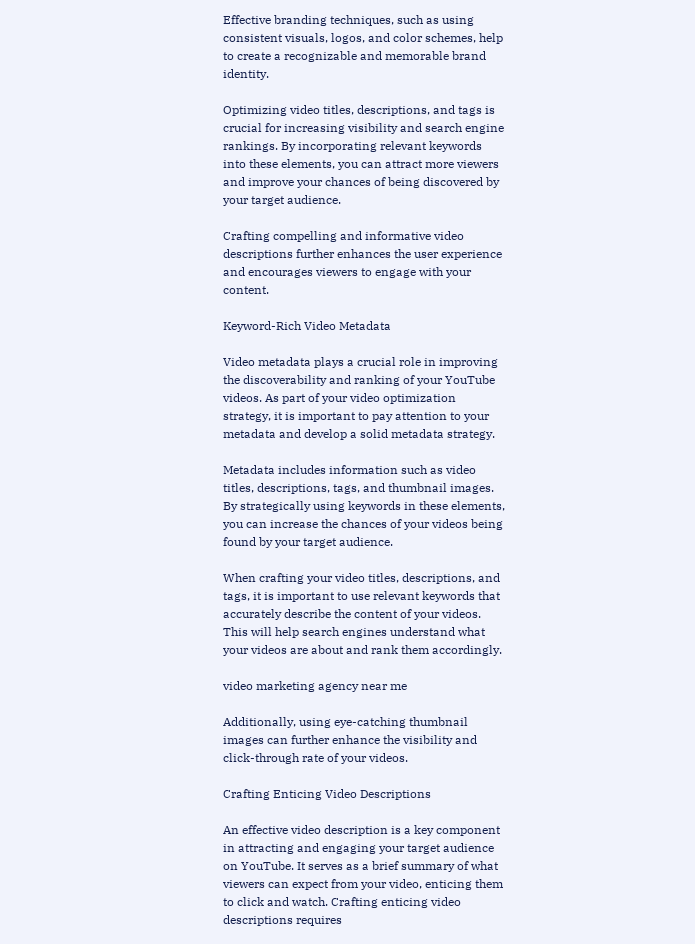Effective branding techniques, such as using consistent visuals, logos, and color schemes, help to create a recognizable and memorable brand identity.

Optimizing video titles, descriptions, and tags is crucial for increasing visibility and search engine rankings. By incorporating relevant keywords into these elements, you can attract more viewers and improve your chances of being discovered by your target audience.

Crafting compelling and informative video descriptions further enhances the user experience and encourages viewers to engage with your content.

Keyword-Rich Video Metadata

Video metadata plays a crucial role in improving the discoverability and ranking of your YouTube videos. As part of your video optimization strategy, it is important to pay attention to your metadata and develop a solid metadata strategy.

Metadata includes information such as video titles, descriptions, tags, and thumbnail images. By strategically using keywords in these elements, you can increase the chances of your videos being found by your target audience.

When crafting your video titles, descriptions, and tags, it is important to use relevant keywords that accurately describe the content of your videos. This will help search engines understand what your videos are about and rank them accordingly.

video marketing agency near me

Additionally, using eye-catching thumbnail images can further enhance the visibility and click-through rate of your videos.

Crafting Enticing Video Descriptions

An effective video description is a key component in attracting and engaging your target audience on YouTube. It serves as a brief summary of what viewers can expect from your video, enticing them to click and watch. Crafting enticing video descriptions requires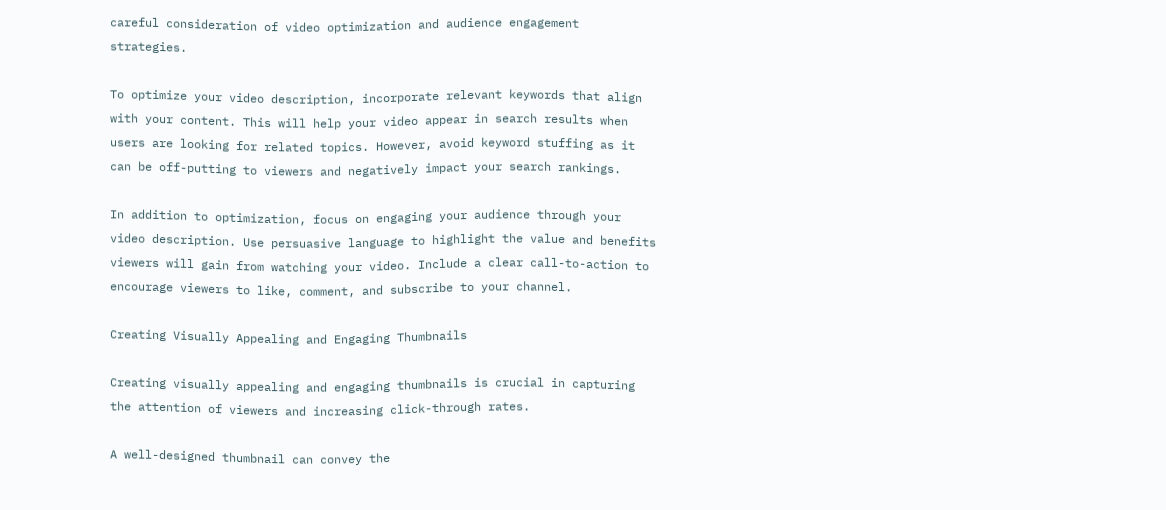careful consideration of video optimization and audience engagement strategies.

To optimize your video description, incorporate relevant keywords that align with your content. This will help your video appear in search results when users are looking for related topics. However, avoid keyword stuffing as it can be off-putting to viewers and negatively impact your search rankings.

In addition to optimization, focus on engaging your audience through your video description. Use persuasive language to highlight the value and benefits viewers will gain from watching your video. Include a clear call-to-action to encourage viewers to like, comment, and subscribe to your channel.

Creating Visually Appealing and Engaging Thumbnails

Creating visually appealing and engaging thumbnails is crucial in capturing the attention of viewers and increasing click-through rates.

A well-designed thumbnail can convey the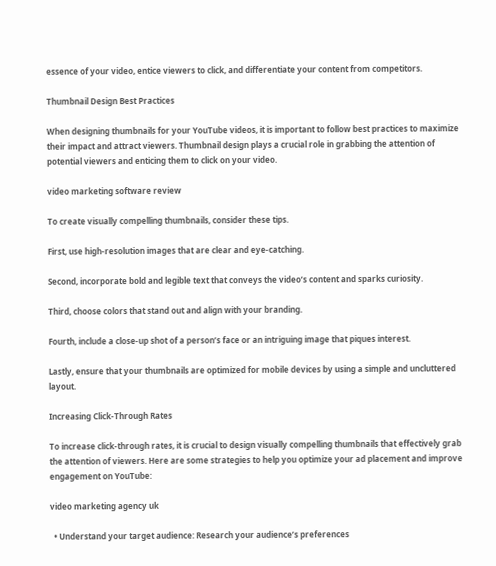essence of your video, entice viewers to click, and differentiate your content from competitors.

Thumbnail Design Best Practices

When designing thumbnails for your YouTube videos, it is important to follow best practices to maximize their impact and attract viewers. Thumbnail design plays a crucial role in grabbing the attention of potential viewers and enticing them to click on your video.

video marketing software review

To create visually compelling thumbnails, consider these tips.

First, use high-resolution images that are clear and eye-catching.

Second, incorporate bold and legible text that conveys the video’s content and sparks curiosity.

Third, choose colors that stand out and align with your branding.

Fourth, include a close-up shot of a person’s face or an intriguing image that piques interest.

Lastly, ensure that your thumbnails are optimized for mobile devices by using a simple and uncluttered layout.

Increasing Click-Through Rates

To increase click-through rates, it is crucial to design visually compelling thumbnails that effectively grab the attention of viewers. Here are some strategies to help you optimize your ad placement and improve engagement on YouTube:

video marketing agency uk

  • Understand your target audience: Research your audience’s preferences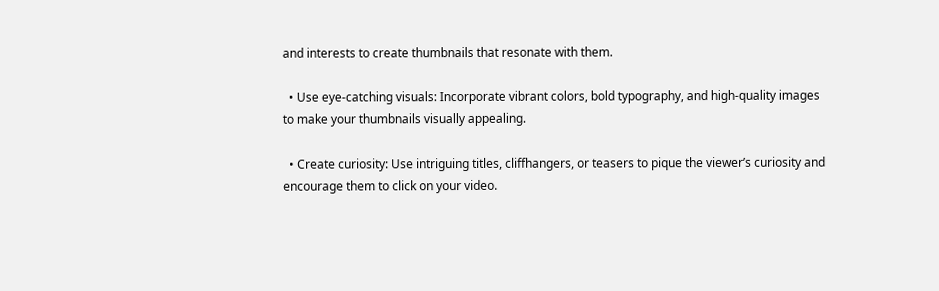and interests to create thumbnails that resonate with them.

  • Use eye-catching visuals: Incorporate vibrant colors, bold typography, and high-quality images to make your thumbnails visually appealing.

  • Create curiosity: Use intriguing titles, cliffhangers, or teasers to pique the viewer’s curiosity and encourage them to click on your video.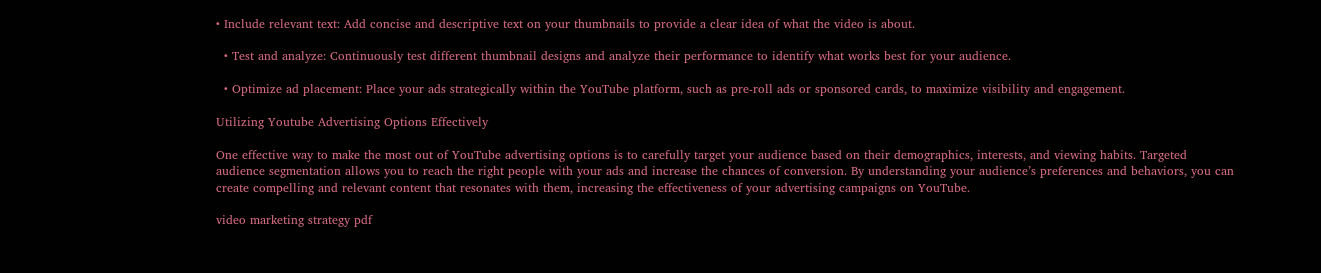• Include relevant text: Add concise and descriptive text on your thumbnails to provide a clear idea of what the video is about.

  • Test and analyze: Continuously test different thumbnail designs and analyze their performance to identify what works best for your audience.

  • Optimize ad placement: Place your ads strategically within the YouTube platform, such as pre-roll ads or sponsored cards, to maximize visibility and engagement.

Utilizing Youtube Advertising Options Effectively

One effective way to make the most out of YouTube advertising options is to carefully target your audience based on their demographics, interests, and viewing habits. Targeted audience segmentation allows you to reach the right people with your ads and increase the chances of conversion. By understanding your audience’s preferences and behaviors, you can create compelling and relevant content that resonates with them, increasing the effectiveness of your advertising campaigns on YouTube.

video marketing strategy pdf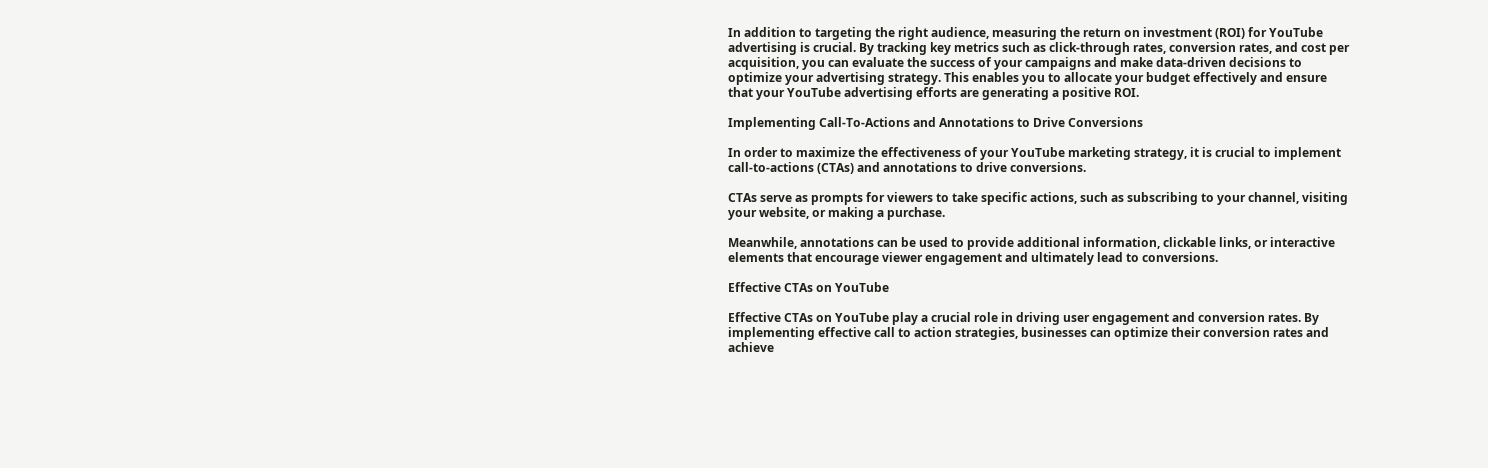In addition to targeting the right audience, measuring the return on investment (ROI) for YouTube advertising is crucial. By tracking key metrics such as click-through rates, conversion rates, and cost per acquisition, you can evaluate the success of your campaigns and make data-driven decisions to optimize your advertising strategy. This enables you to allocate your budget effectively and ensure that your YouTube advertising efforts are generating a positive ROI.

Implementing Call-To-Actions and Annotations to Drive Conversions

In order to maximize the effectiveness of your YouTube marketing strategy, it is crucial to implement call-to-actions (CTAs) and annotations to drive conversions.

CTAs serve as prompts for viewers to take specific actions, such as subscribing to your channel, visiting your website, or making a purchase.

Meanwhile, annotations can be used to provide additional information, clickable links, or interactive elements that encourage viewer engagement and ultimately lead to conversions.

Effective CTAs on YouTube

Effective CTAs on YouTube play a crucial role in driving user engagement and conversion rates. By implementing effective call to action strategies, businesses can optimize their conversion rates and achieve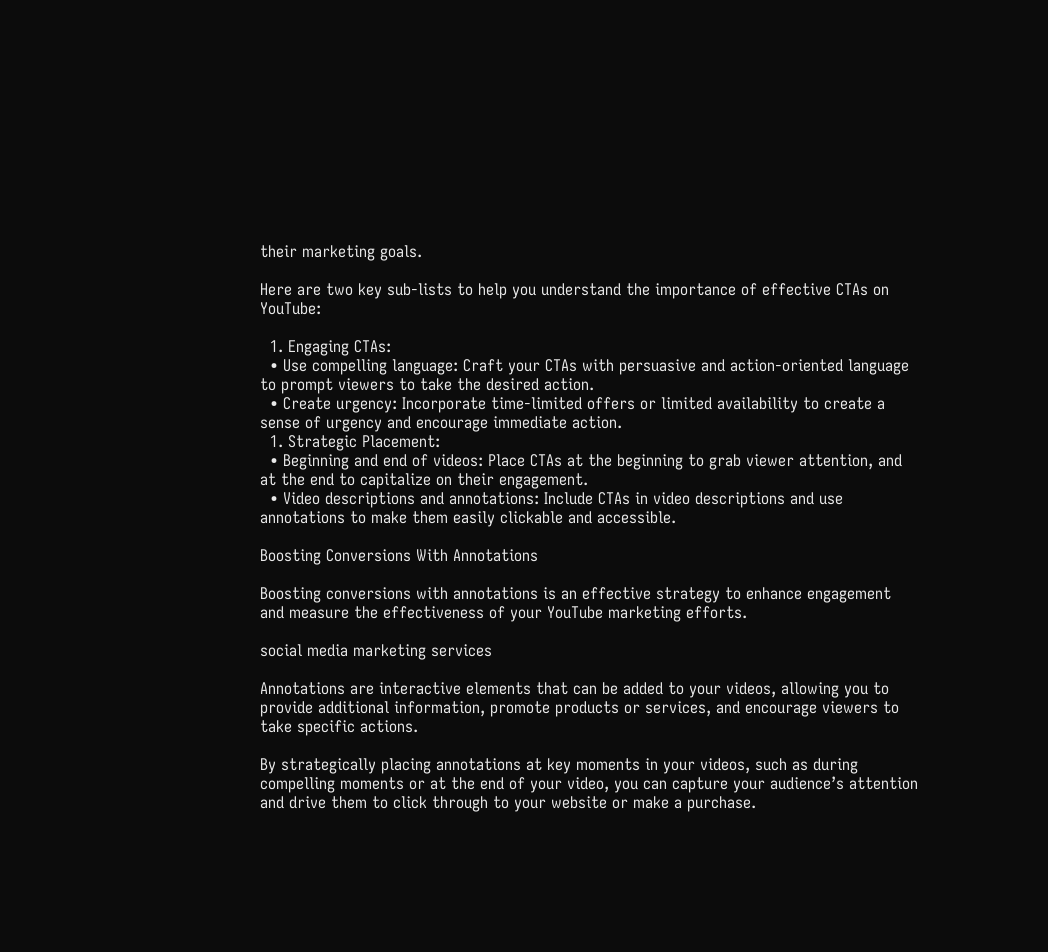their marketing goals.

Here are two key sub-lists to help you understand the importance of effective CTAs on YouTube:

  1. Engaging CTAs:
  • Use compelling language: Craft your CTAs with persuasive and action-oriented language to prompt viewers to take the desired action.
  • Create urgency: Incorporate time-limited offers or limited availability to create a sense of urgency and encourage immediate action.
  1. Strategic Placement:
  • Beginning and end of videos: Place CTAs at the beginning to grab viewer attention, and at the end to capitalize on their engagement.
  • Video descriptions and annotations: Include CTAs in video descriptions and use annotations to make them easily clickable and accessible.

Boosting Conversions With Annotations

Boosting conversions with annotations is an effective strategy to enhance engagement and measure the effectiveness of your YouTube marketing efforts.

social media marketing services

Annotations are interactive elements that can be added to your videos, allowing you to provide additional information, promote products or services, and encourage viewers to take specific actions.

By strategically placing annotations at key moments in your videos, such as during compelling moments or at the end of your video, you can capture your audience’s attention and drive them to click through to your website or make a purchase.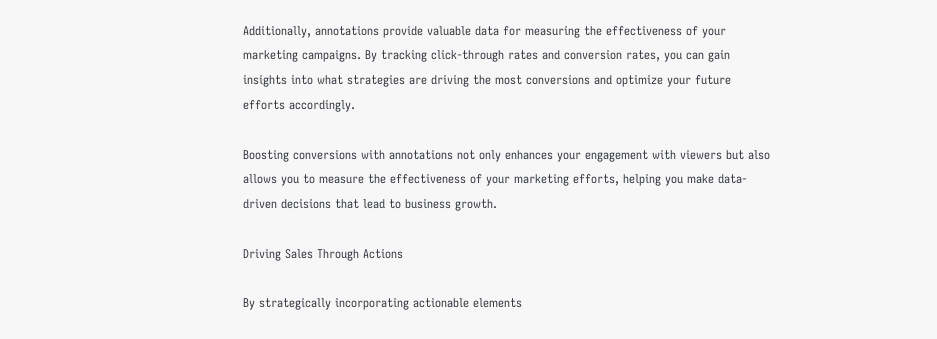Additionally, annotations provide valuable data for measuring the effectiveness of your marketing campaigns. By tracking click-through rates and conversion rates, you can gain insights into what strategies are driving the most conversions and optimize your future efforts accordingly.

Boosting conversions with annotations not only enhances your engagement with viewers but also allows you to measure the effectiveness of your marketing efforts, helping you make data-driven decisions that lead to business growth.

Driving Sales Through Actions

By strategically incorporating actionable elements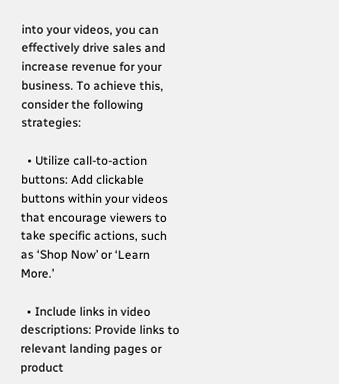into your videos, you can effectively drive sales and increase revenue for your business. To achieve this, consider the following strategies:

  • Utilize call-to-action buttons: Add clickable buttons within your videos that encourage viewers to take specific actions, such as ‘Shop Now’ or ‘Learn More.’

  • Include links in video descriptions: Provide links to relevant landing pages or product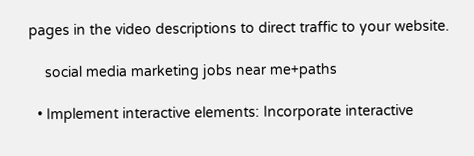pages in the video descriptions to direct traffic to your website.

    social media marketing jobs near me+paths

  • Implement interactive elements: Incorporate interactive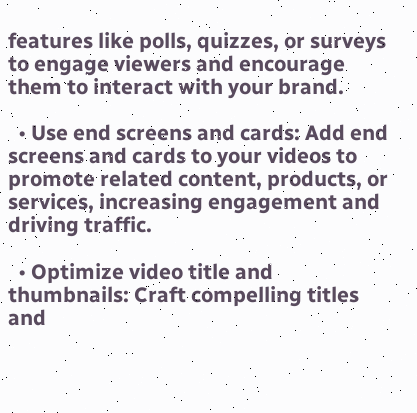features like polls, quizzes, or surveys to engage viewers and encourage them to interact with your brand.

  • Use end screens and cards: Add end screens and cards to your videos to promote related content, products, or services, increasing engagement and driving traffic.

  • Optimize video title and thumbnails: Craft compelling titles and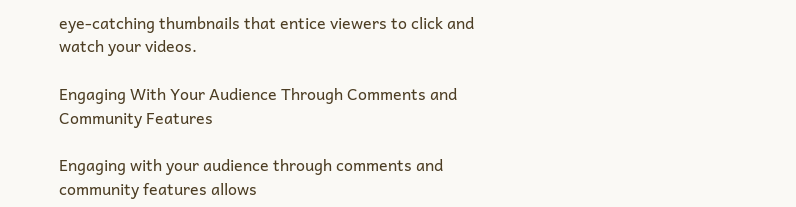eye-catching thumbnails that entice viewers to click and watch your videos.

Engaging With Your Audience Through Comments and Community Features

Engaging with your audience through comments and community features allows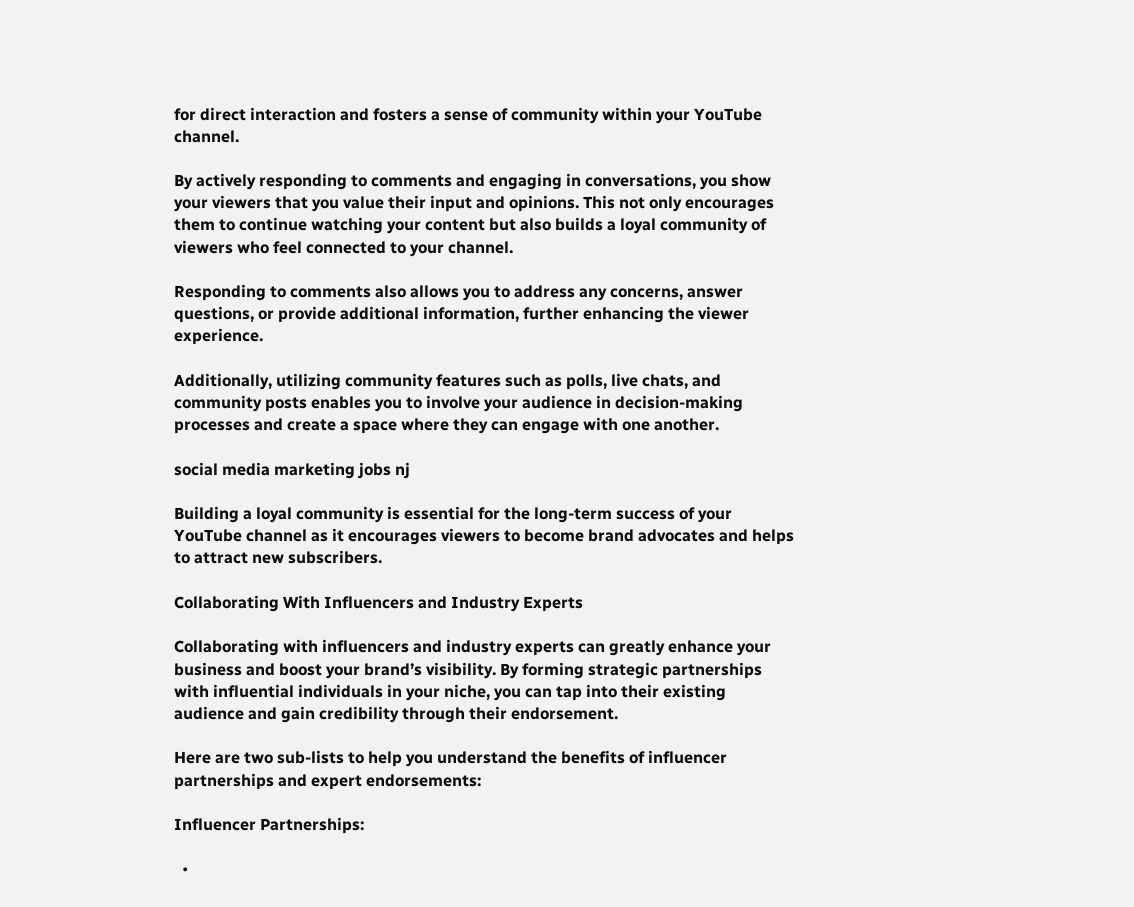for direct interaction and fosters a sense of community within your YouTube channel.

By actively responding to comments and engaging in conversations, you show your viewers that you value their input and opinions. This not only encourages them to continue watching your content but also builds a loyal community of viewers who feel connected to your channel.

Responding to comments also allows you to address any concerns, answer questions, or provide additional information, further enhancing the viewer experience.

Additionally, utilizing community features such as polls, live chats, and community posts enables you to involve your audience in decision-making processes and create a space where they can engage with one another.

social media marketing jobs nj

Building a loyal community is essential for the long-term success of your YouTube channel as it encourages viewers to become brand advocates and helps to attract new subscribers.

Collaborating With Influencers and Industry Experts

Collaborating with influencers and industry experts can greatly enhance your business and boost your brand’s visibility. By forming strategic partnerships with influential individuals in your niche, you can tap into their existing audience and gain credibility through their endorsement.

Here are two sub-lists to help you understand the benefits of influencer partnerships and expert endorsements:

Influencer Partnerships:

  •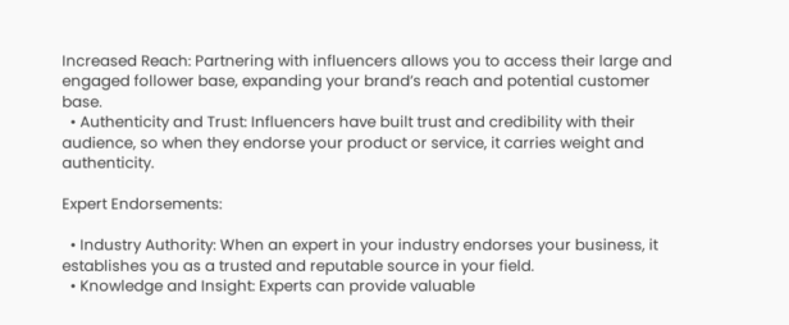Increased Reach: Partnering with influencers allows you to access their large and engaged follower base, expanding your brand’s reach and potential customer base.
  • Authenticity and Trust: Influencers have built trust and credibility with their audience, so when they endorse your product or service, it carries weight and authenticity.

Expert Endorsements:

  • Industry Authority: When an expert in your industry endorses your business, it establishes you as a trusted and reputable source in your field.
  • Knowledge and Insight: Experts can provide valuable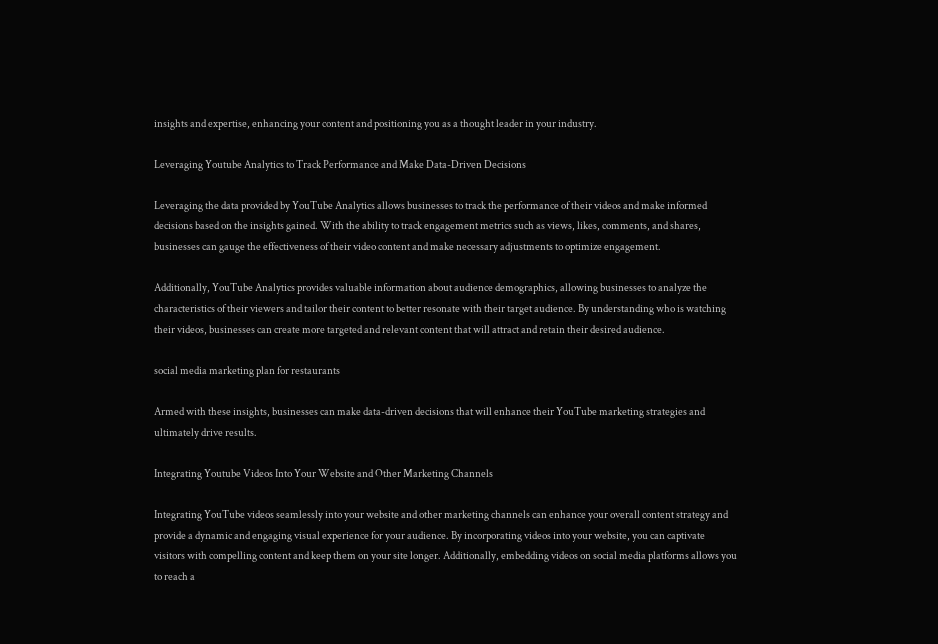insights and expertise, enhancing your content and positioning you as a thought leader in your industry.

Leveraging Youtube Analytics to Track Performance and Make Data-Driven Decisions

Leveraging the data provided by YouTube Analytics allows businesses to track the performance of their videos and make informed decisions based on the insights gained. With the ability to track engagement metrics such as views, likes, comments, and shares, businesses can gauge the effectiveness of their video content and make necessary adjustments to optimize engagement.

Additionally, YouTube Analytics provides valuable information about audience demographics, allowing businesses to analyze the characteristics of their viewers and tailor their content to better resonate with their target audience. By understanding who is watching their videos, businesses can create more targeted and relevant content that will attract and retain their desired audience.

social media marketing plan for restaurants

Armed with these insights, businesses can make data-driven decisions that will enhance their YouTube marketing strategies and ultimately drive results.

Integrating Youtube Videos Into Your Website and Other Marketing Channels

Integrating YouTube videos seamlessly into your website and other marketing channels can enhance your overall content strategy and provide a dynamic and engaging visual experience for your audience. By incorporating videos into your website, you can captivate visitors with compelling content and keep them on your site longer. Additionally, embedding videos on social media platforms allows you to reach a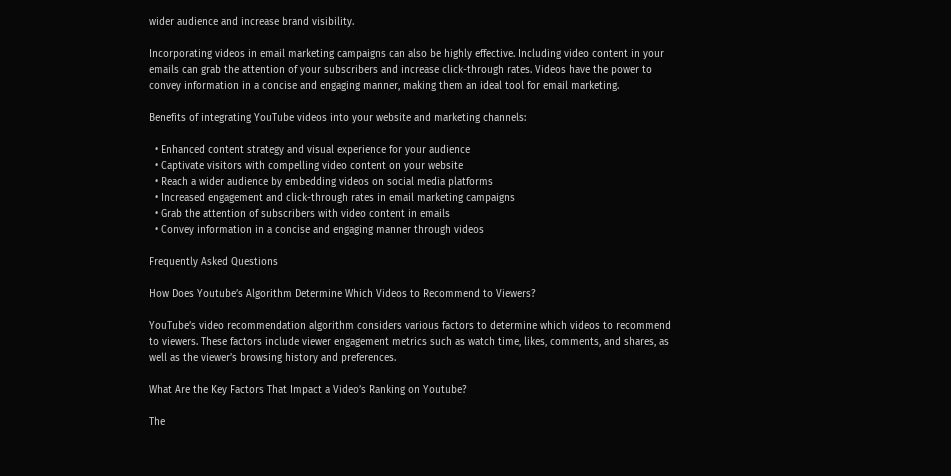wider audience and increase brand visibility.

Incorporating videos in email marketing campaigns can also be highly effective. Including video content in your emails can grab the attention of your subscribers and increase click-through rates. Videos have the power to convey information in a concise and engaging manner, making them an ideal tool for email marketing.

Benefits of integrating YouTube videos into your website and marketing channels:

  • Enhanced content strategy and visual experience for your audience
  • Captivate visitors with compelling video content on your website
  • Reach a wider audience by embedding videos on social media platforms
  • Increased engagement and click-through rates in email marketing campaigns
  • Grab the attention of subscribers with video content in emails
  • Convey information in a concise and engaging manner through videos

Frequently Asked Questions

How Does Youtube’s Algorithm Determine Which Videos to Recommend to Viewers?

YouTube’s video recommendation algorithm considers various factors to determine which videos to recommend to viewers. These factors include viewer engagement metrics such as watch time, likes, comments, and shares, as well as the viewer’s browsing history and preferences.

What Are the Key Factors That Impact a Video’s Ranking on Youtube?

The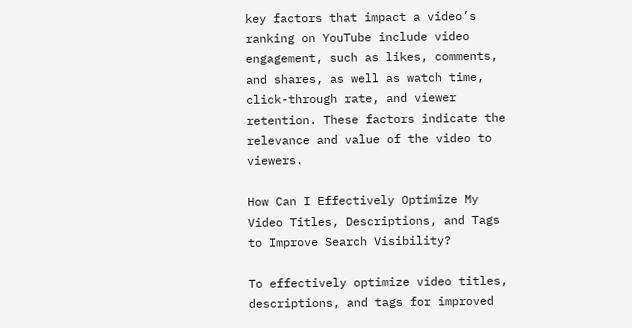key factors that impact a video’s ranking on YouTube include video engagement, such as likes, comments, and shares, as well as watch time, click-through rate, and viewer retention. These factors indicate the relevance and value of the video to viewers.

How Can I Effectively Optimize My Video Titles, Descriptions, and Tags to Improve Search Visibility?

To effectively optimize video titles, descriptions, and tags for improved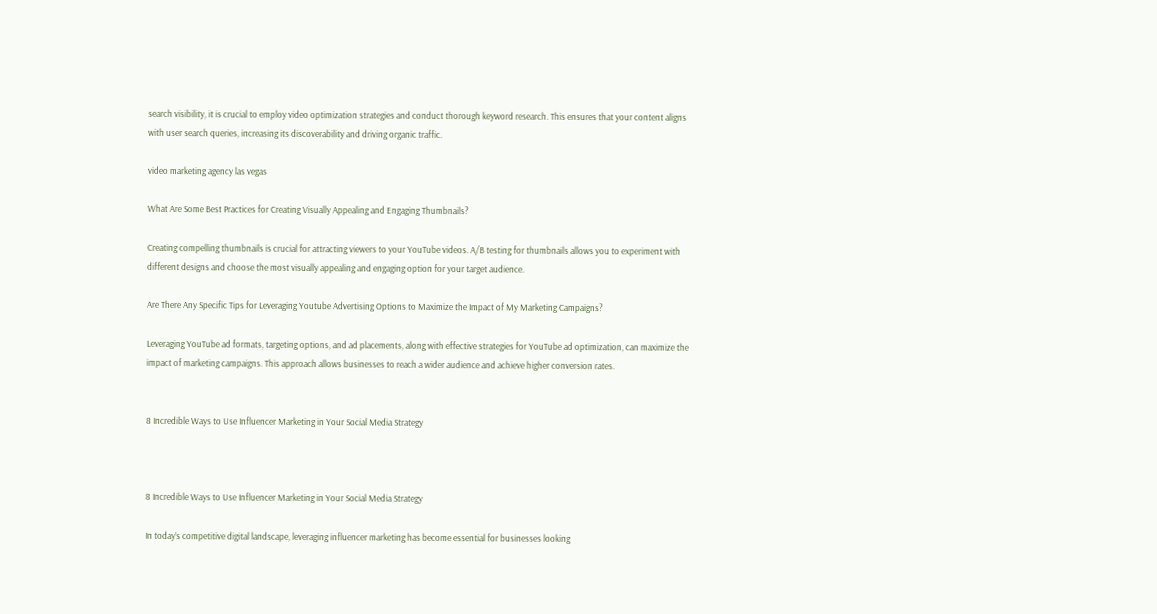search visibility, it is crucial to employ video optimization strategies and conduct thorough keyword research. This ensures that your content aligns with user search queries, increasing its discoverability and driving organic traffic.

video marketing agency las vegas

What Are Some Best Practices for Creating Visually Appealing and Engaging Thumbnails?

Creating compelling thumbnails is crucial for attracting viewers to your YouTube videos. A/B testing for thumbnails allows you to experiment with different designs and choose the most visually appealing and engaging option for your target audience.

Are There Any Specific Tips for Leveraging Youtube Advertising Options to Maximize the Impact of My Marketing Campaigns?

Leveraging YouTube ad formats, targeting options, and ad placements, along with effective strategies for YouTube ad optimization, can maximize the impact of marketing campaigns. This approach allows businesses to reach a wider audience and achieve higher conversion rates.


8 Incredible Ways to Use Influencer Marketing in Your Social Media Strategy



8 Incredible Ways to Use Influencer Marketing in Your Social Media Strategy

In today’s competitive digital landscape, leveraging influencer marketing has become essential for businesses looking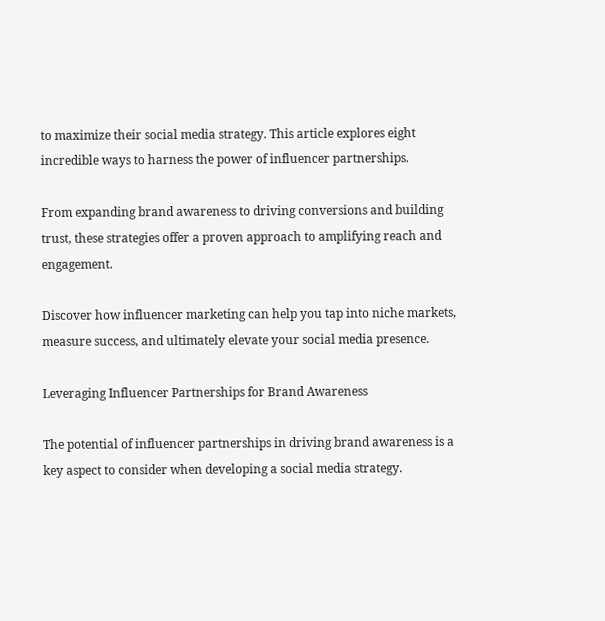to maximize their social media strategy. This article explores eight incredible ways to harness the power of influencer partnerships.

From expanding brand awareness to driving conversions and building trust, these strategies offer a proven approach to amplifying reach and engagement.

Discover how influencer marketing can help you tap into niche markets, measure success, and ultimately elevate your social media presence.

Leveraging Influencer Partnerships for Brand Awareness

The potential of influencer partnerships in driving brand awareness is a key aspect to consider when developing a social media strategy.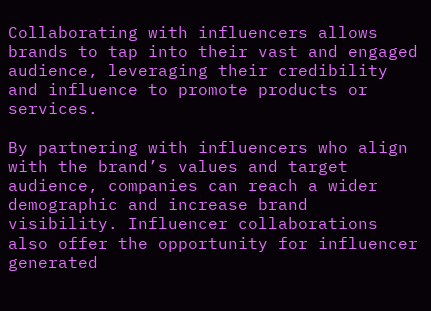Collaborating with influencers allows brands to tap into their vast and engaged audience, leveraging their credibility and influence to promote products or services.

By partnering with influencers who align with the brand’s values and target audience, companies can reach a wider demographic and increase brand visibility. Influencer collaborations also offer the opportunity for influencer generated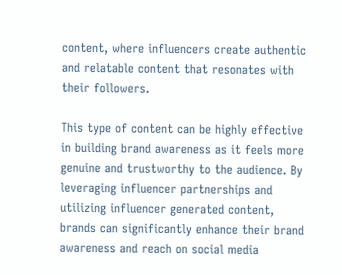content, where influencers create authentic and relatable content that resonates with their followers.

This type of content can be highly effective in building brand awareness as it feels more genuine and trustworthy to the audience. By leveraging influencer partnerships and utilizing influencer generated content, brands can significantly enhance their brand awareness and reach on social media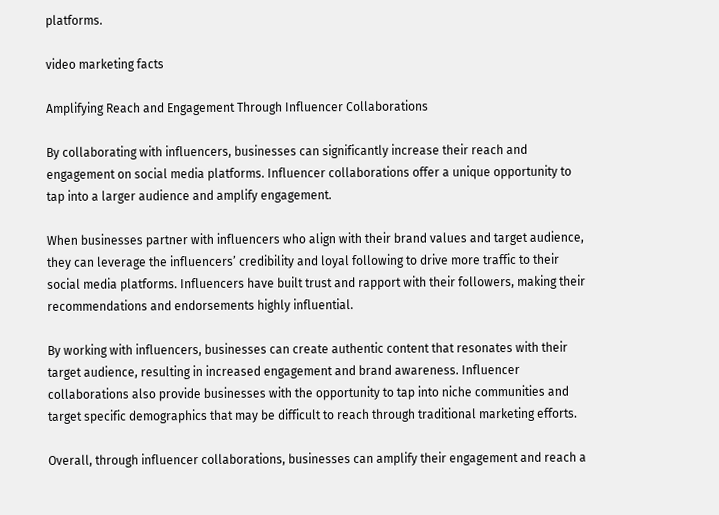platforms.

video marketing facts

Amplifying Reach and Engagement Through Influencer Collaborations

By collaborating with influencers, businesses can significantly increase their reach and engagement on social media platforms. Influencer collaborations offer a unique opportunity to tap into a larger audience and amplify engagement.

When businesses partner with influencers who align with their brand values and target audience, they can leverage the influencers’ credibility and loyal following to drive more traffic to their social media platforms. Influencers have built trust and rapport with their followers, making their recommendations and endorsements highly influential.

By working with influencers, businesses can create authentic content that resonates with their target audience, resulting in increased engagement and brand awareness. Influencer collaborations also provide businesses with the opportunity to tap into niche communities and target specific demographics that may be difficult to reach through traditional marketing efforts.

Overall, through influencer collaborations, businesses can amplify their engagement and reach a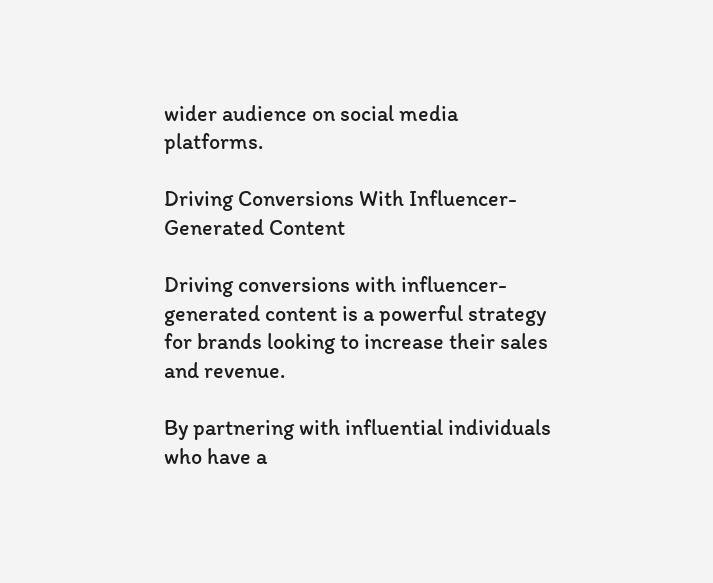wider audience on social media platforms.

Driving Conversions With Influencer-Generated Content

Driving conversions with influencer-generated content is a powerful strategy for brands looking to increase their sales and revenue.

By partnering with influential individuals who have a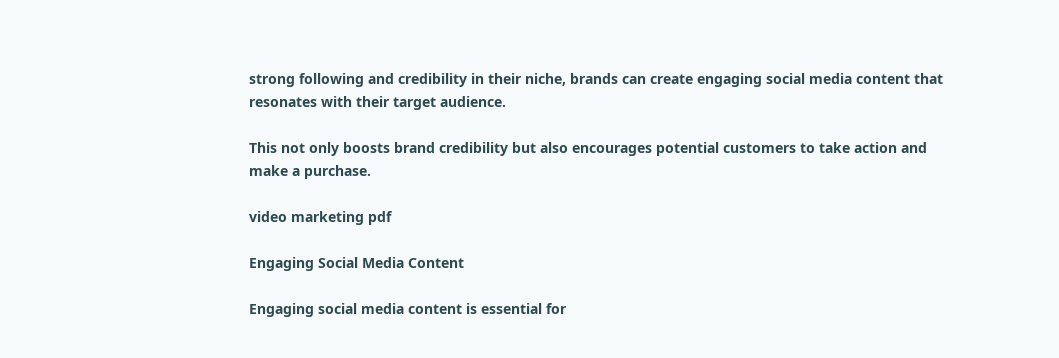strong following and credibility in their niche, brands can create engaging social media content that resonates with their target audience.

This not only boosts brand credibility but also encourages potential customers to take action and make a purchase.

video marketing pdf

Engaging Social Media Content

Engaging social media content is essential for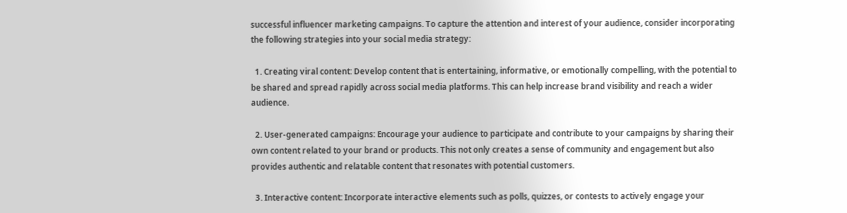successful influencer marketing campaigns. To capture the attention and interest of your audience, consider incorporating the following strategies into your social media strategy:

  1. Creating viral content: Develop content that is entertaining, informative, or emotionally compelling, with the potential to be shared and spread rapidly across social media platforms. This can help increase brand visibility and reach a wider audience.

  2. User-generated campaigns: Encourage your audience to participate and contribute to your campaigns by sharing their own content related to your brand or products. This not only creates a sense of community and engagement but also provides authentic and relatable content that resonates with potential customers.

  3. Interactive content: Incorporate interactive elements such as polls, quizzes, or contests to actively engage your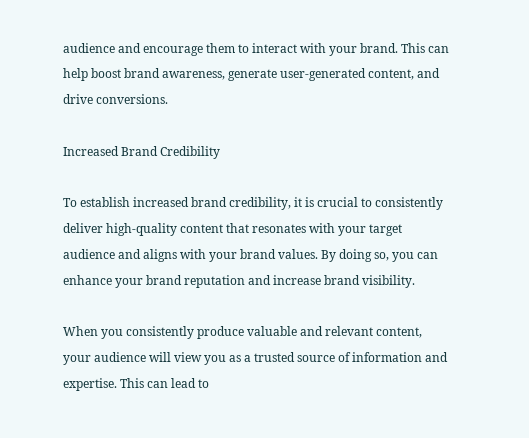audience and encourage them to interact with your brand. This can help boost brand awareness, generate user-generated content, and drive conversions.

Increased Brand Credibility

To establish increased brand credibility, it is crucial to consistently deliver high-quality content that resonates with your target audience and aligns with your brand values. By doing so, you can enhance your brand reputation and increase brand visibility.

When you consistently produce valuable and relevant content, your audience will view you as a trusted source of information and expertise. This can lead to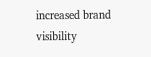increased brand visibility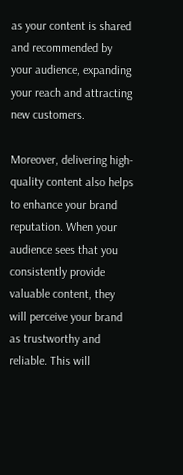as your content is shared and recommended by your audience, expanding your reach and attracting new customers.

Moreover, delivering high-quality content also helps to enhance your brand reputation. When your audience sees that you consistently provide valuable content, they will perceive your brand as trustworthy and reliable. This will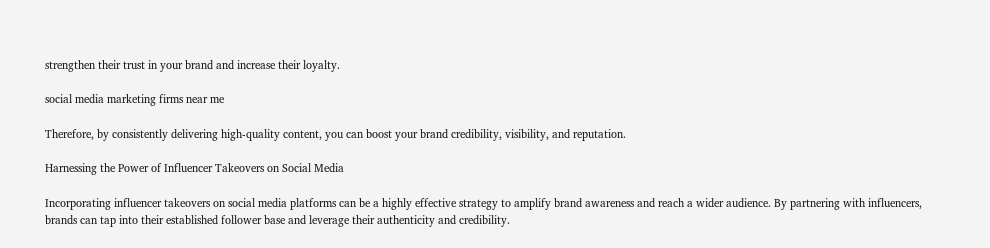strengthen their trust in your brand and increase their loyalty.

social media marketing firms near me

Therefore, by consistently delivering high-quality content, you can boost your brand credibility, visibility, and reputation.

Harnessing the Power of Influencer Takeovers on Social Media

Incorporating influencer takeovers on social media platforms can be a highly effective strategy to amplify brand awareness and reach a wider audience. By partnering with influencers, brands can tap into their established follower base and leverage their authenticity and credibility.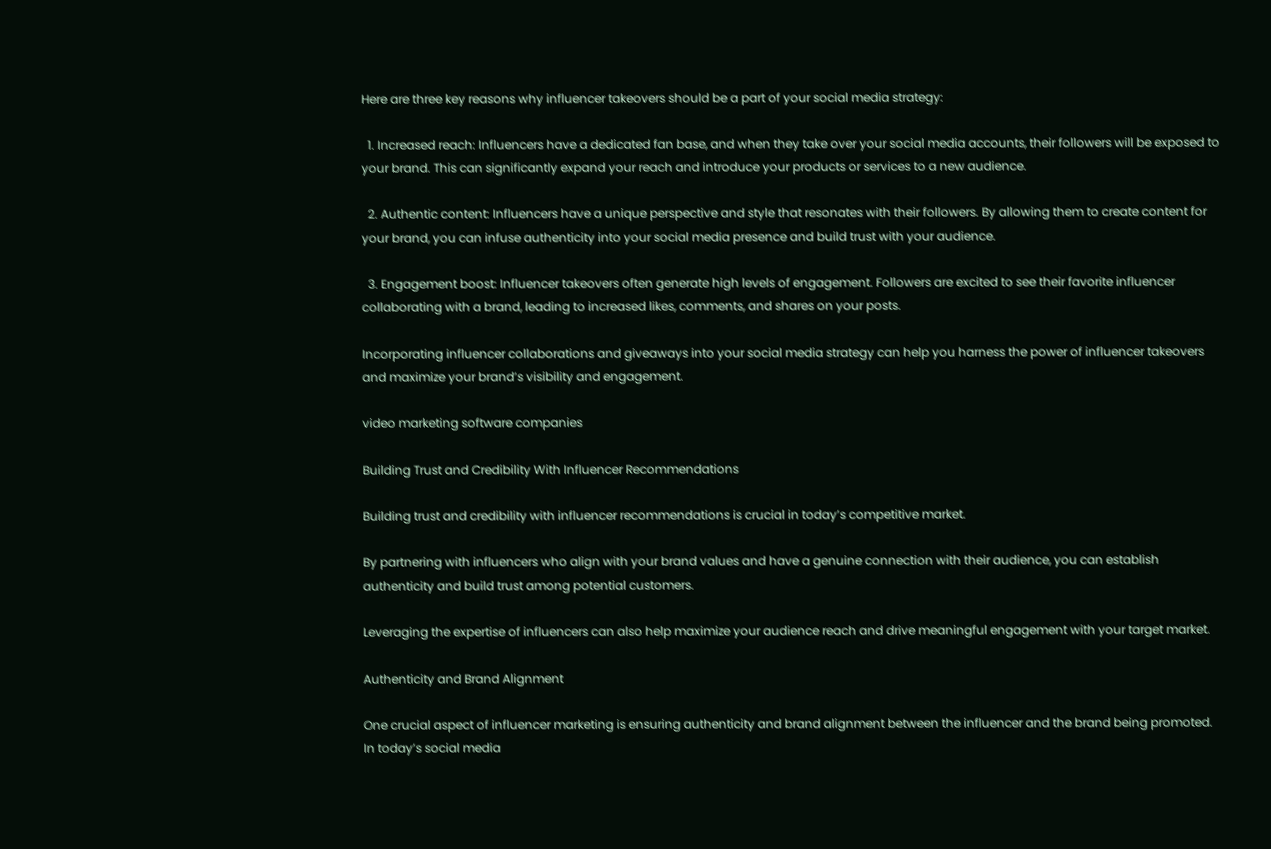Here are three key reasons why influencer takeovers should be a part of your social media strategy:

  1. Increased reach: Influencers have a dedicated fan base, and when they take over your social media accounts, their followers will be exposed to your brand. This can significantly expand your reach and introduce your products or services to a new audience.

  2. Authentic content: Influencers have a unique perspective and style that resonates with their followers. By allowing them to create content for your brand, you can infuse authenticity into your social media presence and build trust with your audience.

  3. Engagement boost: Influencer takeovers often generate high levels of engagement. Followers are excited to see their favorite influencer collaborating with a brand, leading to increased likes, comments, and shares on your posts.

Incorporating influencer collaborations and giveaways into your social media strategy can help you harness the power of influencer takeovers and maximize your brand’s visibility and engagement.

video marketing software companies

Building Trust and Credibility With Influencer Recommendations

Building trust and credibility with influencer recommendations is crucial in today’s competitive market.

By partnering with influencers who align with your brand values and have a genuine connection with their audience, you can establish authenticity and build trust among potential customers.

Leveraging the expertise of influencers can also help maximize your audience reach and drive meaningful engagement with your target market.

Authenticity and Brand Alignment

One crucial aspect of influencer marketing is ensuring authenticity and brand alignment between the influencer and the brand being promoted. In today’s social media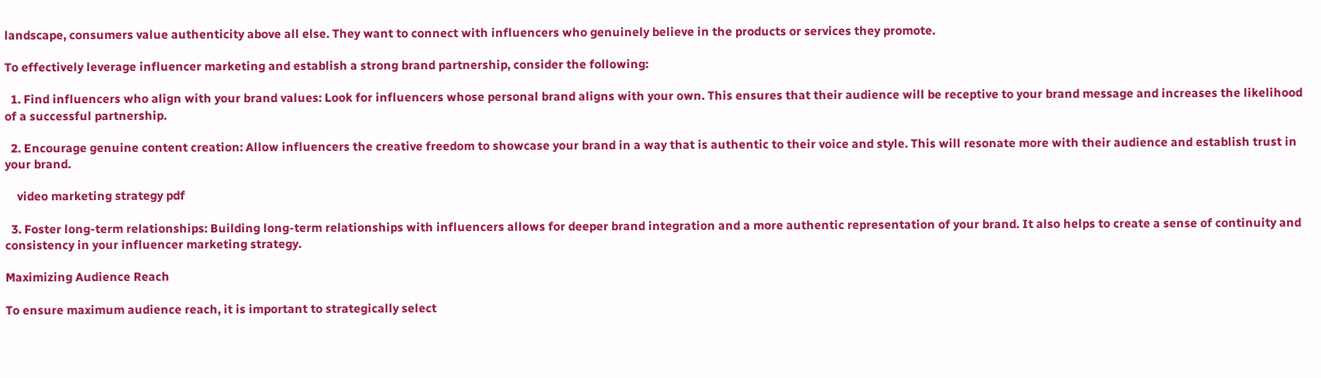landscape, consumers value authenticity above all else. They want to connect with influencers who genuinely believe in the products or services they promote.

To effectively leverage influencer marketing and establish a strong brand partnership, consider the following:

  1. Find influencers who align with your brand values: Look for influencers whose personal brand aligns with your own. This ensures that their audience will be receptive to your brand message and increases the likelihood of a successful partnership.

  2. Encourage genuine content creation: Allow influencers the creative freedom to showcase your brand in a way that is authentic to their voice and style. This will resonate more with their audience and establish trust in your brand.

    video marketing strategy pdf

  3. Foster long-term relationships: Building long-term relationships with influencers allows for deeper brand integration and a more authentic representation of your brand. It also helps to create a sense of continuity and consistency in your influencer marketing strategy.

Maximizing Audience Reach

To ensure maximum audience reach, it is important to strategically select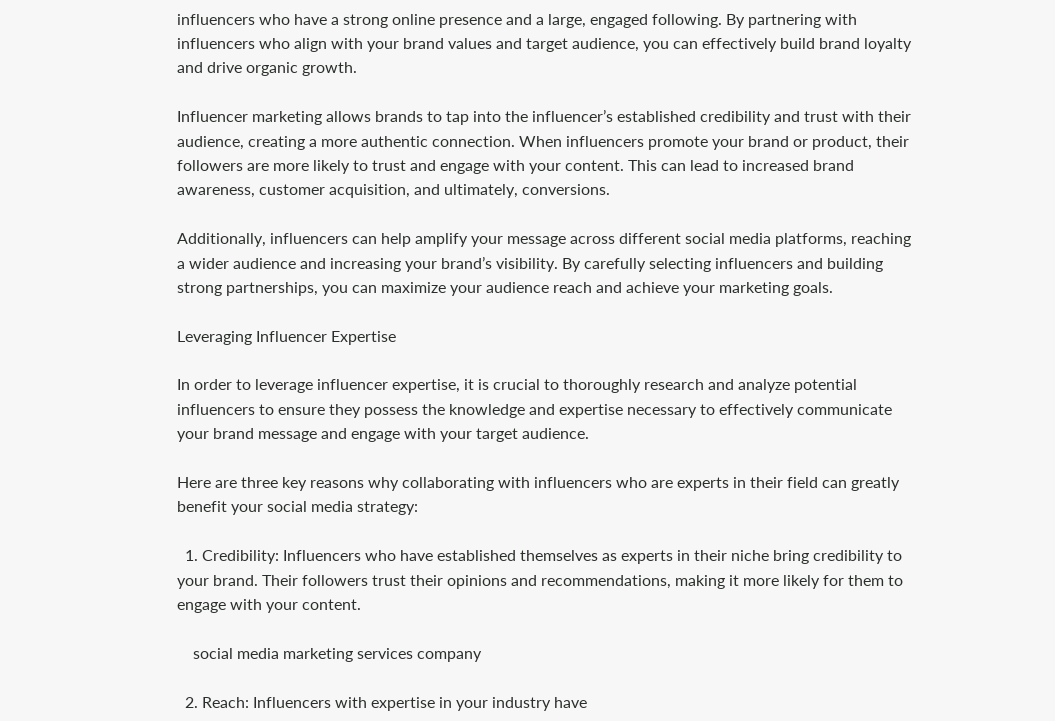influencers who have a strong online presence and a large, engaged following. By partnering with influencers who align with your brand values and target audience, you can effectively build brand loyalty and drive organic growth.

Influencer marketing allows brands to tap into the influencer’s established credibility and trust with their audience, creating a more authentic connection. When influencers promote your brand or product, their followers are more likely to trust and engage with your content. This can lead to increased brand awareness, customer acquisition, and ultimately, conversions.

Additionally, influencers can help amplify your message across different social media platforms, reaching a wider audience and increasing your brand’s visibility. By carefully selecting influencers and building strong partnerships, you can maximize your audience reach and achieve your marketing goals.

Leveraging Influencer Expertise

In order to leverage influencer expertise, it is crucial to thoroughly research and analyze potential influencers to ensure they possess the knowledge and expertise necessary to effectively communicate your brand message and engage with your target audience.

Here are three key reasons why collaborating with influencers who are experts in their field can greatly benefit your social media strategy:

  1. Credibility: Influencers who have established themselves as experts in their niche bring credibility to your brand. Their followers trust their opinions and recommendations, making it more likely for them to engage with your content.

    social media marketing services company

  2. Reach: Influencers with expertise in your industry have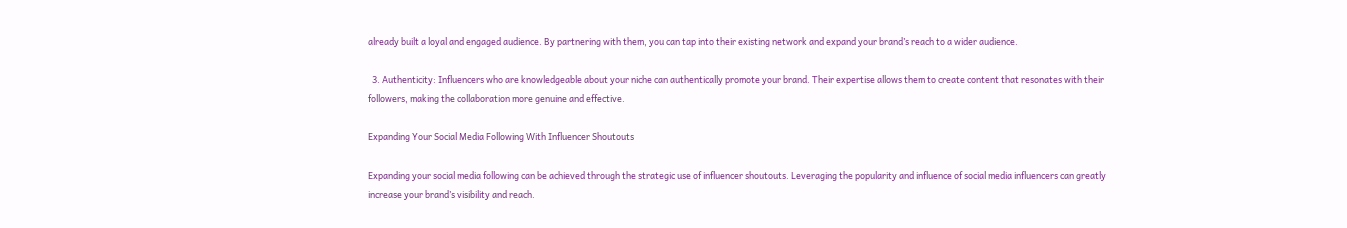already built a loyal and engaged audience. By partnering with them, you can tap into their existing network and expand your brand’s reach to a wider audience.

  3. Authenticity: Influencers who are knowledgeable about your niche can authentically promote your brand. Their expertise allows them to create content that resonates with their followers, making the collaboration more genuine and effective.

Expanding Your Social Media Following With Influencer Shoutouts

Expanding your social media following can be achieved through the strategic use of influencer shoutouts. Leveraging the popularity and influence of social media influencers can greatly increase your brand’s visibility and reach.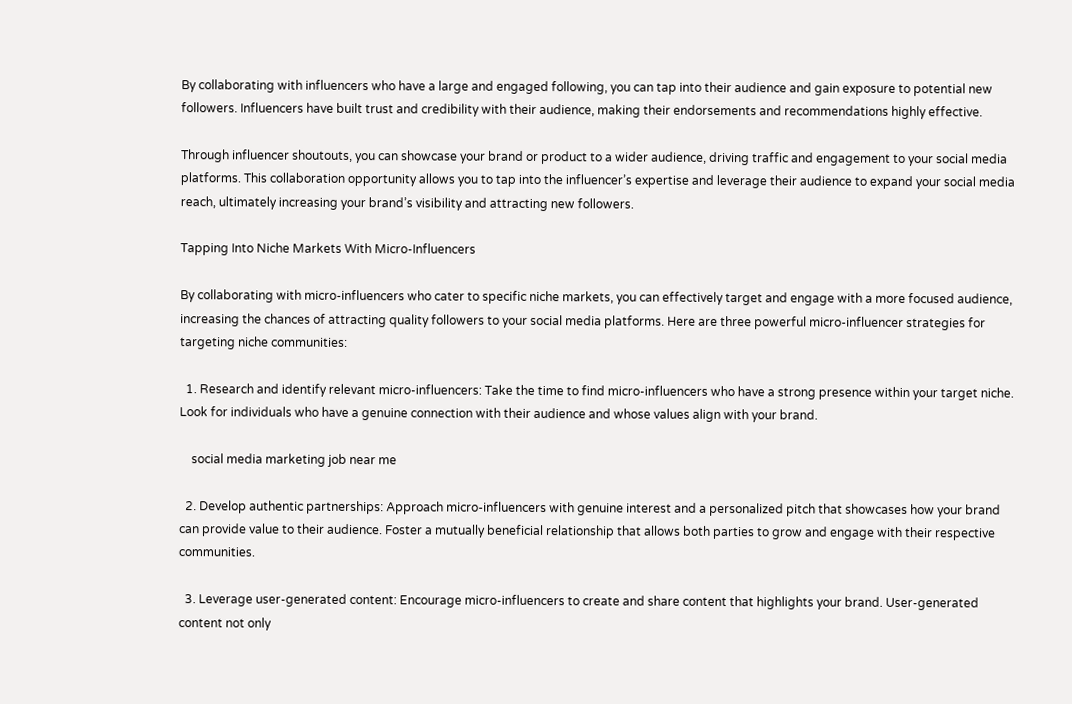By collaborating with influencers who have a large and engaged following, you can tap into their audience and gain exposure to potential new followers. Influencers have built trust and credibility with their audience, making their endorsements and recommendations highly effective.

Through influencer shoutouts, you can showcase your brand or product to a wider audience, driving traffic and engagement to your social media platforms. This collaboration opportunity allows you to tap into the influencer’s expertise and leverage their audience to expand your social media reach, ultimately increasing your brand’s visibility and attracting new followers.

Tapping Into Niche Markets With Micro-Influencers

By collaborating with micro-influencers who cater to specific niche markets, you can effectively target and engage with a more focused audience, increasing the chances of attracting quality followers to your social media platforms. Here are three powerful micro-influencer strategies for targeting niche communities:

  1. Research and identify relevant micro-influencers: Take the time to find micro-influencers who have a strong presence within your target niche. Look for individuals who have a genuine connection with their audience and whose values align with your brand.

    social media marketing job near me

  2. Develop authentic partnerships: Approach micro-influencers with genuine interest and a personalized pitch that showcases how your brand can provide value to their audience. Foster a mutually beneficial relationship that allows both parties to grow and engage with their respective communities.

  3. Leverage user-generated content: Encourage micro-influencers to create and share content that highlights your brand. User-generated content not only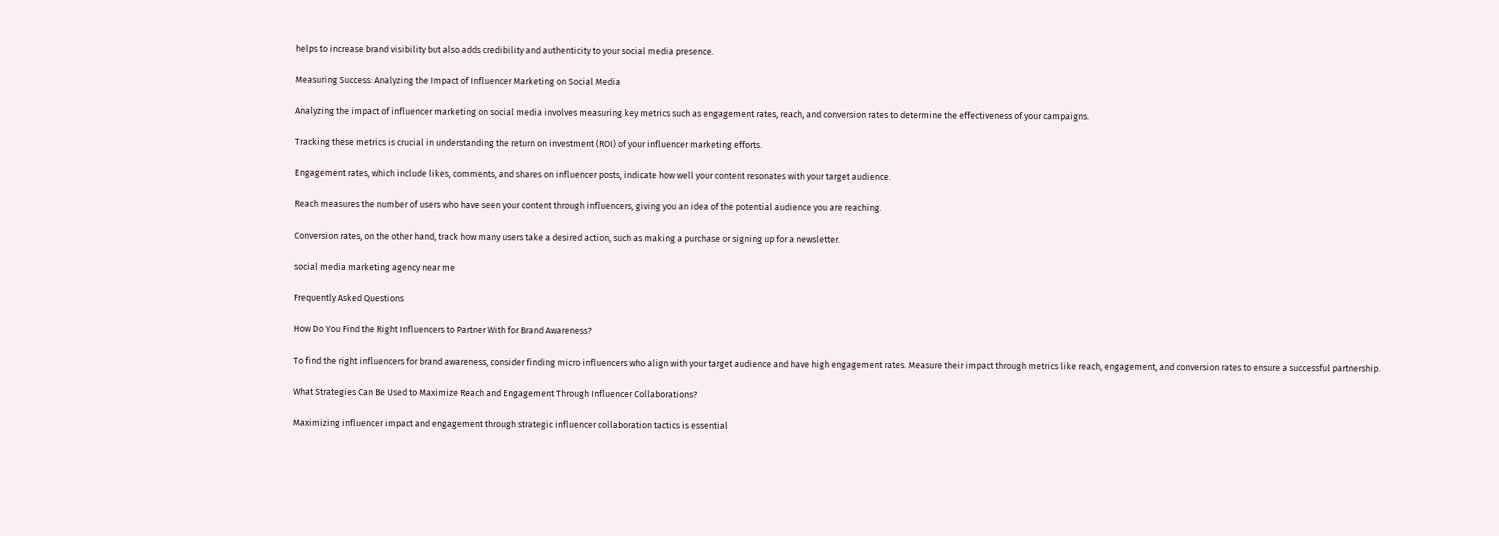helps to increase brand visibility but also adds credibility and authenticity to your social media presence.

Measuring Success: Analyzing the Impact of Influencer Marketing on Social Media

Analyzing the impact of influencer marketing on social media involves measuring key metrics such as engagement rates, reach, and conversion rates to determine the effectiveness of your campaigns.

Tracking these metrics is crucial in understanding the return on investment (ROI) of your influencer marketing efforts.

Engagement rates, which include likes, comments, and shares on influencer posts, indicate how well your content resonates with your target audience.

Reach measures the number of users who have seen your content through influencers, giving you an idea of the potential audience you are reaching.

Conversion rates, on the other hand, track how many users take a desired action, such as making a purchase or signing up for a newsletter.

social media marketing agency near me

Frequently Asked Questions

How Do You Find the Right Influencers to Partner With for Brand Awareness?

To find the right influencers for brand awareness, consider finding micro influencers who align with your target audience and have high engagement rates. Measure their impact through metrics like reach, engagement, and conversion rates to ensure a successful partnership.

What Strategies Can Be Used to Maximize Reach and Engagement Through Influencer Collaborations?

Maximizing influencer impact and engagement through strategic influencer collaboration tactics is essential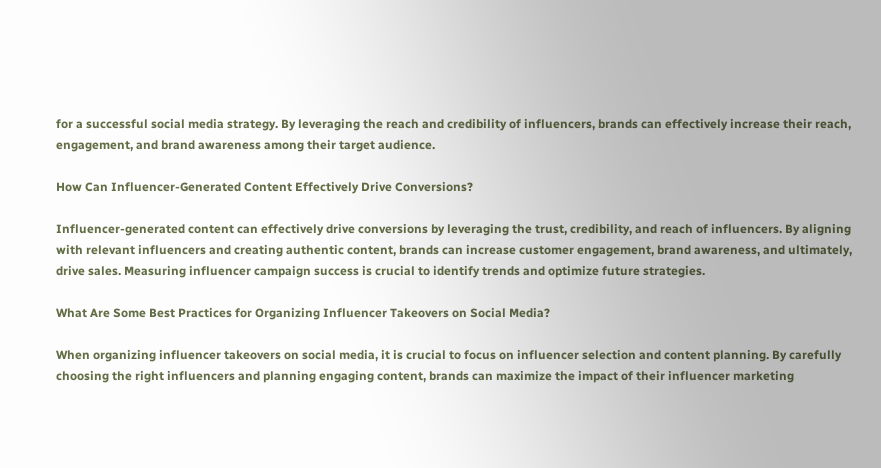for a successful social media strategy. By leveraging the reach and credibility of influencers, brands can effectively increase their reach, engagement, and brand awareness among their target audience.

How Can Influencer-Generated Content Effectively Drive Conversions?

Influencer-generated content can effectively drive conversions by leveraging the trust, credibility, and reach of influencers. By aligning with relevant influencers and creating authentic content, brands can increase customer engagement, brand awareness, and ultimately, drive sales. Measuring influencer campaign success is crucial to identify trends and optimize future strategies.

What Are Some Best Practices for Organizing Influencer Takeovers on Social Media?

When organizing influencer takeovers on social media, it is crucial to focus on influencer selection and content planning. By carefully choosing the right influencers and planning engaging content, brands can maximize the impact of their influencer marketing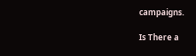campaigns.

Is There a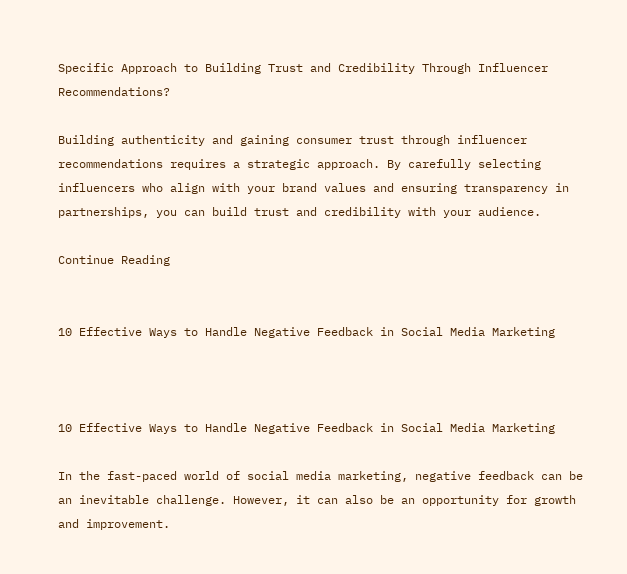Specific Approach to Building Trust and Credibility Through Influencer Recommendations?

Building authenticity and gaining consumer trust through influencer recommendations requires a strategic approach. By carefully selecting influencers who align with your brand values and ensuring transparency in partnerships, you can build trust and credibility with your audience.

Continue Reading


10 Effective Ways to Handle Negative Feedback in Social Media Marketing



10 Effective Ways to Handle Negative Feedback in Social Media Marketing

In the fast-paced world of social media marketing, negative feedback can be an inevitable challenge. However, it can also be an opportunity for growth and improvement.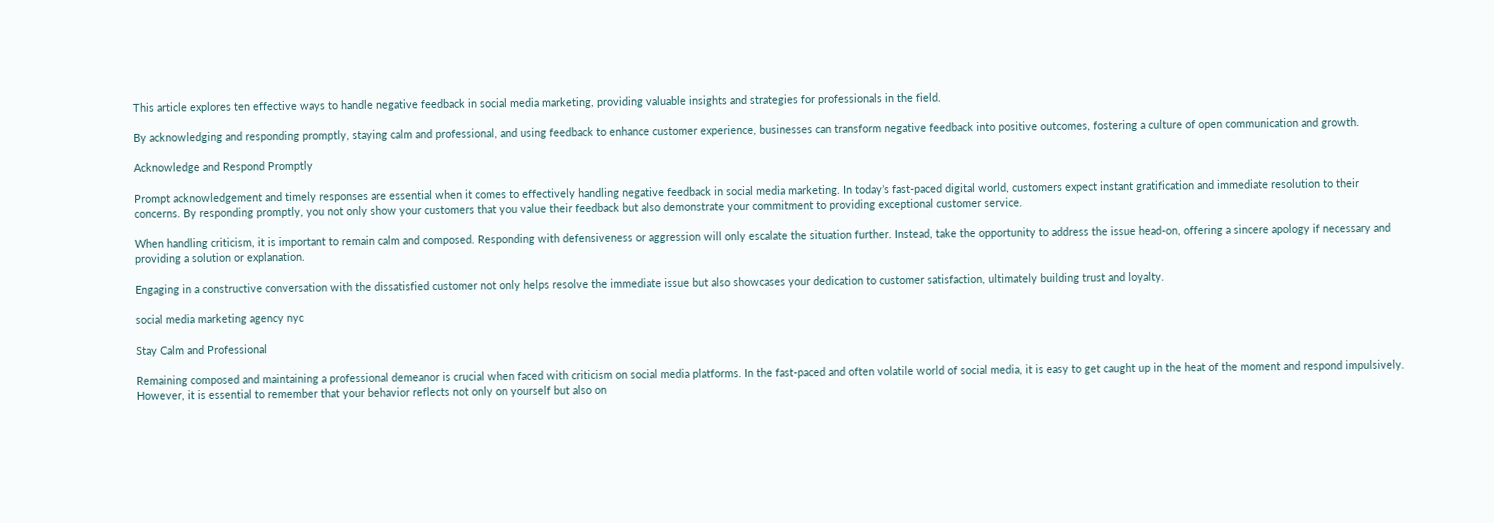This article explores ten effective ways to handle negative feedback in social media marketing, providing valuable insights and strategies for professionals in the field.

By acknowledging and responding promptly, staying calm and professional, and using feedback to enhance customer experience, businesses can transform negative feedback into positive outcomes, fostering a culture of open communication and growth.

Acknowledge and Respond Promptly

Prompt acknowledgement and timely responses are essential when it comes to effectively handling negative feedback in social media marketing. In today’s fast-paced digital world, customers expect instant gratification and immediate resolution to their concerns. By responding promptly, you not only show your customers that you value their feedback but also demonstrate your commitment to providing exceptional customer service.

When handling criticism, it is important to remain calm and composed. Responding with defensiveness or aggression will only escalate the situation further. Instead, take the opportunity to address the issue head-on, offering a sincere apology if necessary and providing a solution or explanation.

Engaging in a constructive conversation with the dissatisfied customer not only helps resolve the immediate issue but also showcases your dedication to customer satisfaction, ultimately building trust and loyalty.

social media marketing agency nyc

Stay Calm and Professional

Remaining composed and maintaining a professional demeanor is crucial when faced with criticism on social media platforms. In the fast-paced and often volatile world of social media, it is easy to get caught up in the heat of the moment and respond impulsively. However, it is essential to remember that your behavior reflects not only on yourself but also on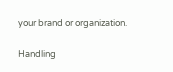your brand or organization.

Handling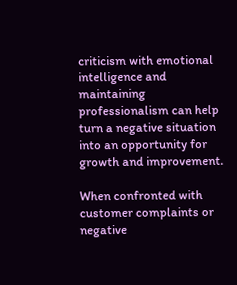criticism with emotional intelligence and maintaining professionalism can help turn a negative situation into an opportunity for growth and improvement.

When confronted with customer complaints or negative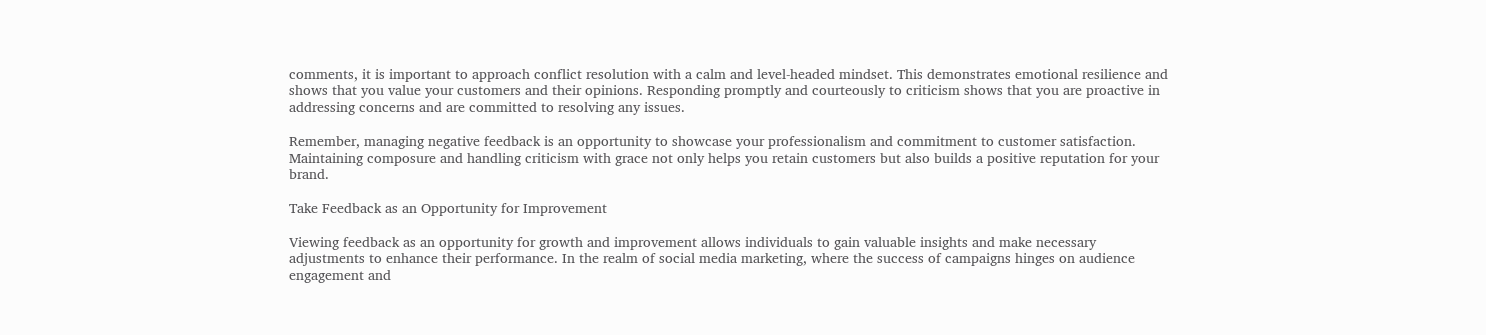comments, it is important to approach conflict resolution with a calm and level-headed mindset. This demonstrates emotional resilience and shows that you value your customers and their opinions. Responding promptly and courteously to criticism shows that you are proactive in addressing concerns and are committed to resolving any issues.

Remember, managing negative feedback is an opportunity to showcase your professionalism and commitment to customer satisfaction. Maintaining composure and handling criticism with grace not only helps you retain customers but also builds a positive reputation for your brand.

Take Feedback as an Opportunity for Improvement

Viewing feedback as an opportunity for growth and improvement allows individuals to gain valuable insights and make necessary adjustments to enhance their performance. In the realm of social media marketing, where the success of campaigns hinges on audience engagement and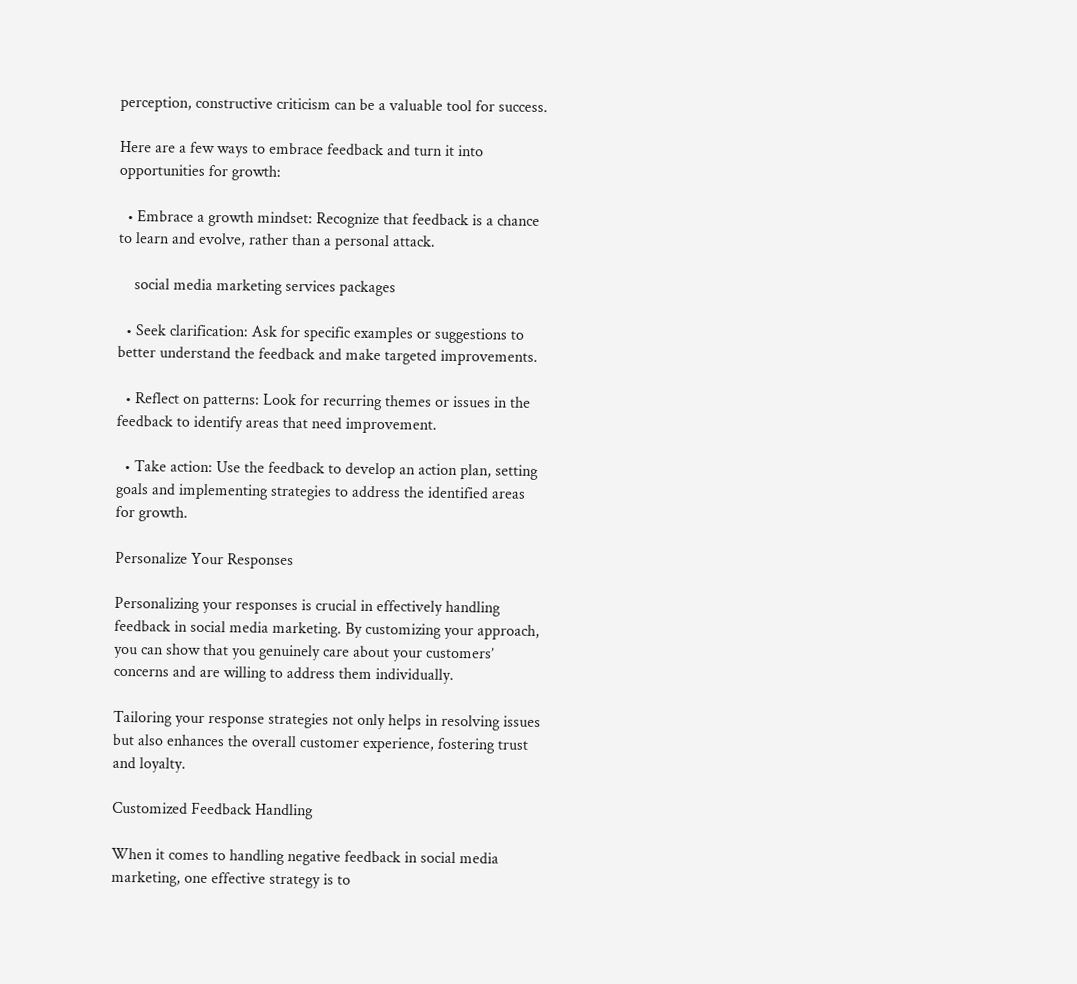perception, constructive criticism can be a valuable tool for success.

Here are a few ways to embrace feedback and turn it into opportunities for growth:

  • Embrace a growth mindset: Recognize that feedback is a chance to learn and evolve, rather than a personal attack.

    social media marketing services packages

  • Seek clarification: Ask for specific examples or suggestions to better understand the feedback and make targeted improvements.

  • Reflect on patterns: Look for recurring themes or issues in the feedback to identify areas that need improvement.

  • Take action: Use the feedback to develop an action plan, setting goals and implementing strategies to address the identified areas for growth.

Personalize Your Responses

Personalizing your responses is crucial in effectively handling feedback in social media marketing. By customizing your approach, you can show that you genuinely care about your customers’ concerns and are willing to address them individually.

Tailoring your response strategies not only helps in resolving issues but also enhances the overall customer experience, fostering trust and loyalty.

Customized Feedback Handling

When it comes to handling negative feedback in social media marketing, one effective strategy is to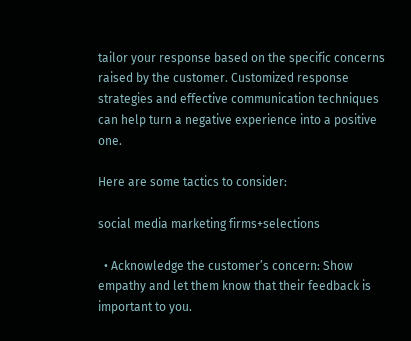tailor your response based on the specific concerns raised by the customer. Customized response strategies and effective communication techniques can help turn a negative experience into a positive one.

Here are some tactics to consider:

social media marketing firms+selections

  • Acknowledge the customer’s concern: Show empathy and let them know that their feedback is important to you.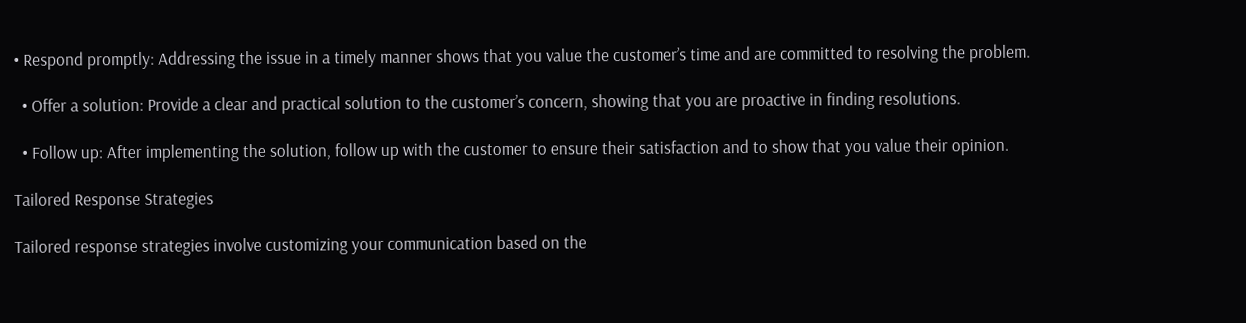• Respond promptly: Addressing the issue in a timely manner shows that you value the customer’s time and are committed to resolving the problem.

  • Offer a solution: Provide a clear and practical solution to the customer’s concern, showing that you are proactive in finding resolutions.

  • Follow up: After implementing the solution, follow up with the customer to ensure their satisfaction and to show that you value their opinion.

Tailored Response Strategies

Tailored response strategies involve customizing your communication based on the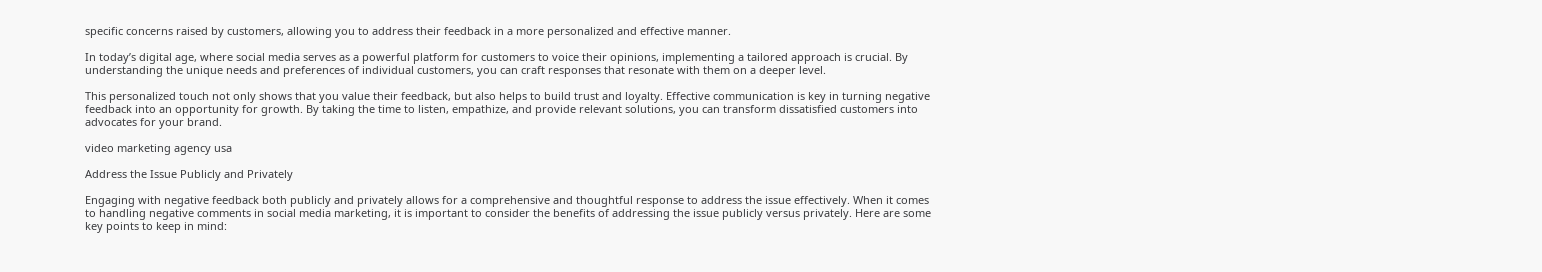specific concerns raised by customers, allowing you to address their feedback in a more personalized and effective manner.

In today’s digital age, where social media serves as a powerful platform for customers to voice their opinions, implementing a tailored approach is crucial. By understanding the unique needs and preferences of individual customers, you can craft responses that resonate with them on a deeper level.

This personalized touch not only shows that you value their feedback, but also helps to build trust and loyalty. Effective communication is key in turning negative feedback into an opportunity for growth. By taking the time to listen, empathize, and provide relevant solutions, you can transform dissatisfied customers into advocates for your brand.

video marketing agency usa

Address the Issue Publicly and Privately

Engaging with negative feedback both publicly and privately allows for a comprehensive and thoughtful response to address the issue effectively. When it comes to handling negative comments in social media marketing, it is important to consider the benefits of addressing the issue publicly versus privately. Here are some key points to keep in mind: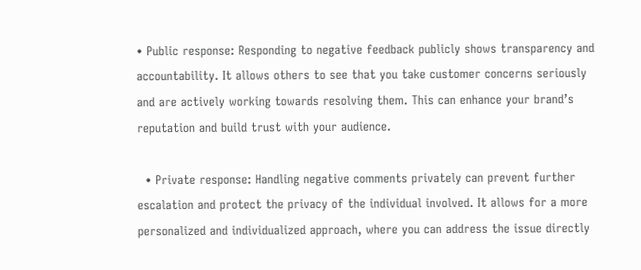• Public response: Responding to negative feedback publicly shows transparency and accountability. It allows others to see that you take customer concerns seriously and are actively working towards resolving them. This can enhance your brand’s reputation and build trust with your audience.

  • Private response: Handling negative comments privately can prevent further escalation and protect the privacy of the individual involved. It allows for a more personalized and individualized approach, where you can address the issue directly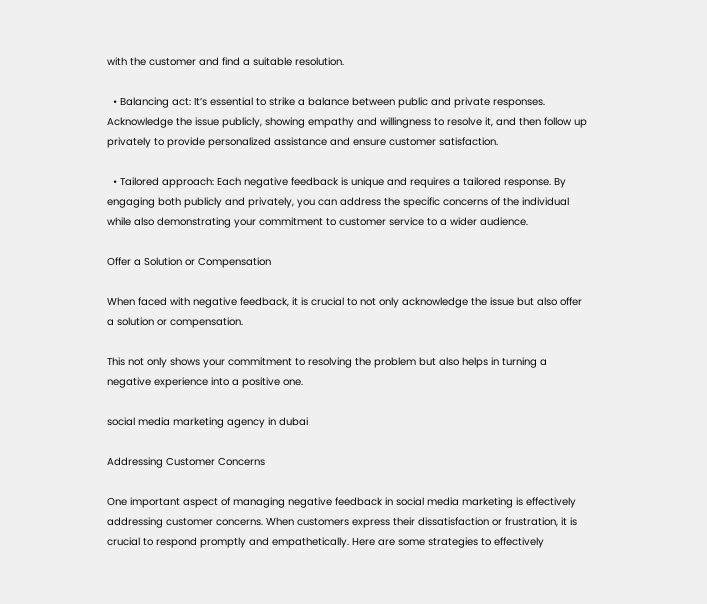with the customer and find a suitable resolution.

  • Balancing act: It’s essential to strike a balance between public and private responses. Acknowledge the issue publicly, showing empathy and willingness to resolve it, and then follow up privately to provide personalized assistance and ensure customer satisfaction.

  • Tailored approach: Each negative feedback is unique and requires a tailored response. By engaging both publicly and privately, you can address the specific concerns of the individual while also demonstrating your commitment to customer service to a wider audience.

Offer a Solution or Compensation

When faced with negative feedback, it is crucial to not only acknowledge the issue but also offer a solution or compensation.

This not only shows your commitment to resolving the problem but also helps in turning a negative experience into a positive one.

social media marketing agency in dubai

Addressing Customer Concerns

One important aspect of managing negative feedback in social media marketing is effectively addressing customer concerns. When customers express their dissatisfaction or frustration, it is crucial to respond promptly and empathetically. Here are some strategies to effectively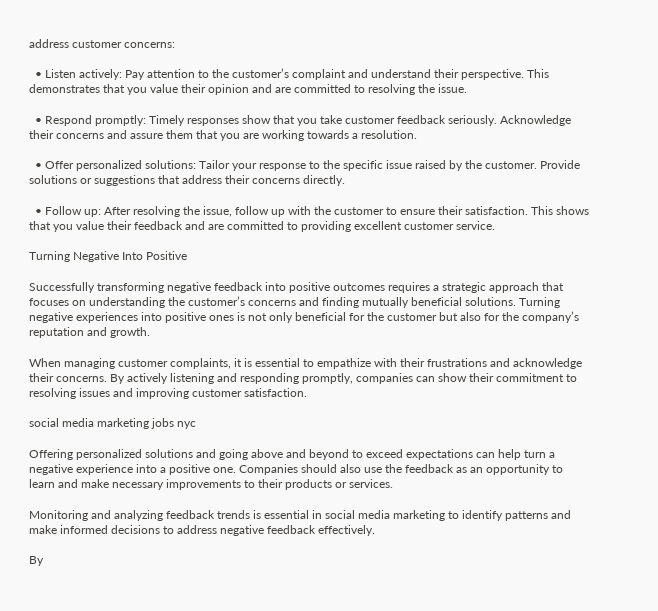address customer concerns:

  • Listen actively: Pay attention to the customer’s complaint and understand their perspective. This demonstrates that you value their opinion and are committed to resolving the issue.

  • Respond promptly: Timely responses show that you take customer feedback seriously. Acknowledge their concerns and assure them that you are working towards a resolution.

  • Offer personalized solutions: Tailor your response to the specific issue raised by the customer. Provide solutions or suggestions that address their concerns directly.

  • Follow up: After resolving the issue, follow up with the customer to ensure their satisfaction. This shows that you value their feedback and are committed to providing excellent customer service.

Turning Negative Into Positive

Successfully transforming negative feedback into positive outcomes requires a strategic approach that focuses on understanding the customer’s concerns and finding mutually beneficial solutions. Turning negative experiences into positive ones is not only beneficial for the customer but also for the company’s reputation and growth.

When managing customer complaints, it is essential to empathize with their frustrations and acknowledge their concerns. By actively listening and responding promptly, companies can show their commitment to resolving issues and improving customer satisfaction.

social media marketing jobs nyc

Offering personalized solutions and going above and beyond to exceed expectations can help turn a negative experience into a positive one. Companies should also use the feedback as an opportunity to learn and make necessary improvements to their products or services.

Monitoring and analyzing feedback trends is essential in social media marketing to identify patterns and make informed decisions to address negative feedback effectively.

By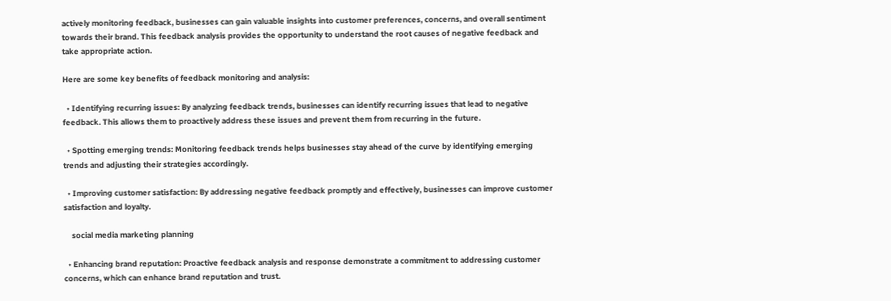actively monitoring feedback, businesses can gain valuable insights into customer preferences, concerns, and overall sentiment towards their brand. This feedback analysis provides the opportunity to understand the root causes of negative feedback and take appropriate action.

Here are some key benefits of feedback monitoring and analysis:

  • Identifying recurring issues: By analyzing feedback trends, businesses can identify recurring issues that lead to negative feedback. This allows them to proactively address these issues and prevent them from recurring in the future.

  • Spotting emerging trends: Monitoring feedback trends helps businesses stay ahead of the curve by identifying emerging trends and adjusting their strategies accordingly.

  • Improving customer satisfaction: By addressing negative feedback promptly and effectively, businesses can improve customer satisfaction and loyalty.

    social media marketing planning

  • Enhancing brand reputation: Proactive feedback analysis and response demonstrate a commitment to addressing customer concerns, which can enhance brand reputation and trust.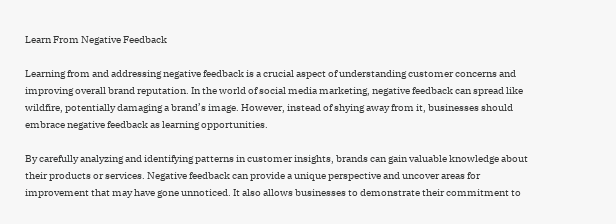Learn From Negative Feedback

Learning from and addressing negative feedback is a crucial aspect of understanding customer concerns and improving overall brand reputation. In the world of social media marketing, negative feedback can spread like wildfire, potentially damaging a brand’s image. However, instead of shying away from it, businesses should embrace negative feedback as learning opportunities.

By carefully analyzing and identifying patterns in customer insights, brands can gain valuable knowledge about their products or services. Negative feedback can provide a unique perspective and uncover areas for improvement that may have gone unnoticed. It also allows businesses to demonstrate their commitment to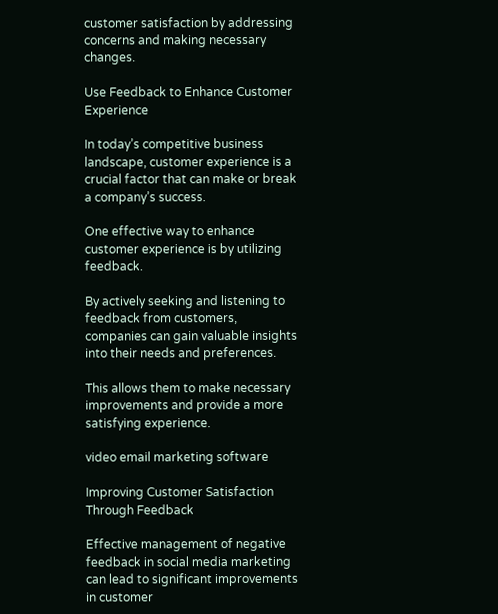customer satisfaction by addressing concerns and making necessary changes.

Use Feedback to Enhance Customer Experience

In today’s competitive business landscape, customer experience is a crucial factor that can make or break a company’s success.

One effective way to enhance customer experience is by utilizing feedback.

By actively seeking and listening to feedback from customers, companies can gain valuable insights into their needs and preferences.

This allows them to make necessary improvements and provide a more satisfying experience.

video email marketing software

Improving Customer Satisfaction Through Feedback

Effective management of negative feedback in social media marketing can lead to significant improvements in customer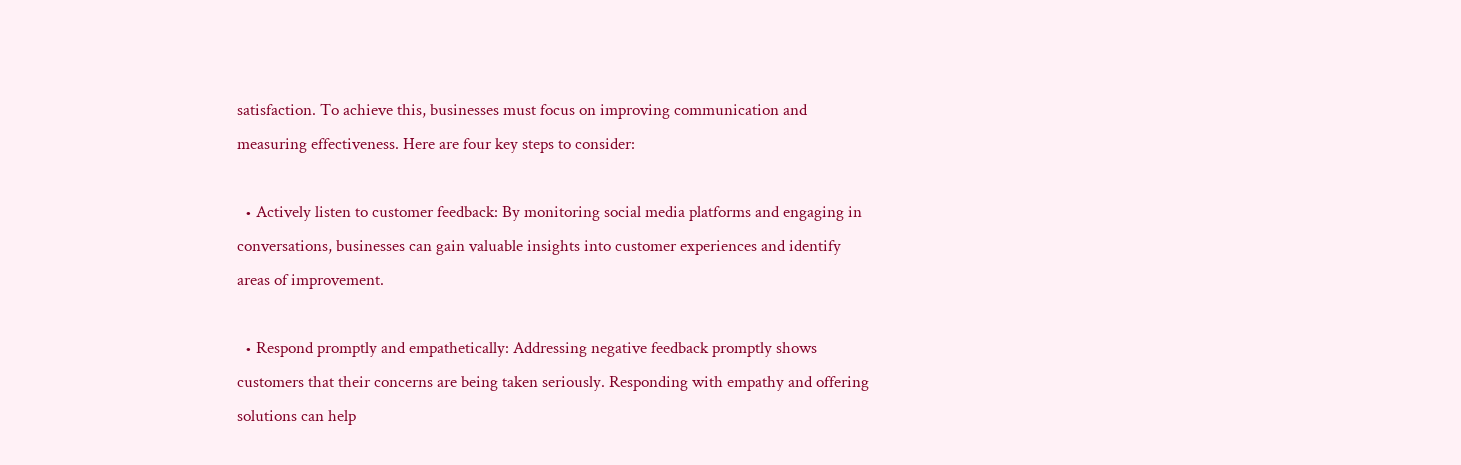satisfaction. To achieve this, businesses must focus on improving communication and measuring effectiveness. Here are four key steps to consider:

  • Actively listen to customer feedback: By monitoring social media platforms and engaging in conversations, businesses can gain valuable insights into customer experiences and identify areas of improvement.

  • Respond promptly and empathetically: Addressing negative feedback promptly shows customers that their concerns are being taken seriously. Responding with empathy and offering solutions can help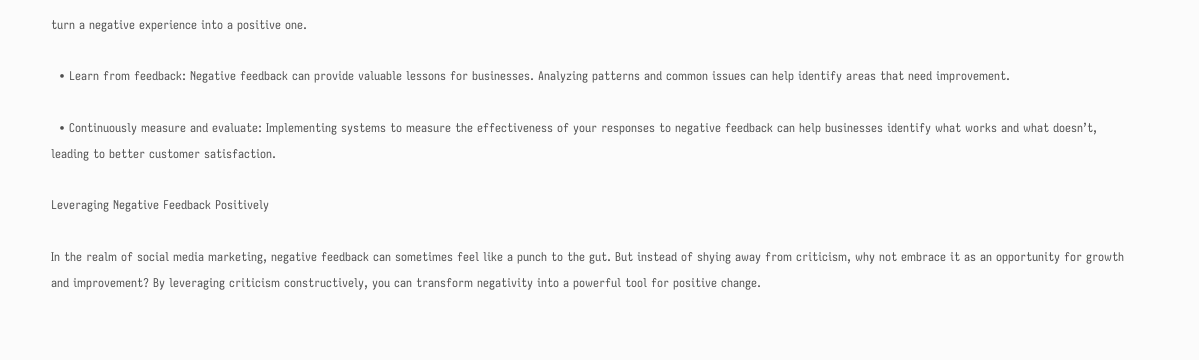turn a negative experience into a positive one.

  • Learn from feedback: Negative feedback can provide valuable lessons for businesses. Analyzing patterns and common issues can help identify areas that need improvement.

  • Continuously measure and evaluate: Implementing systems to measure the effectiveness of your responses to negative feedback can help businesses identify what works and what doesn’t, leading to better customer satisfaction.

Leveraging Negative Feedback Positively

In the realm of social media marketing, negative feedback can sometimes feel like a punch to the gut. But instead of shying away from criticism, why not embrace it as an opportunity for growth and improvement? By leveraging criticism constructively, you can transform negativity into a powerful tool for positive change.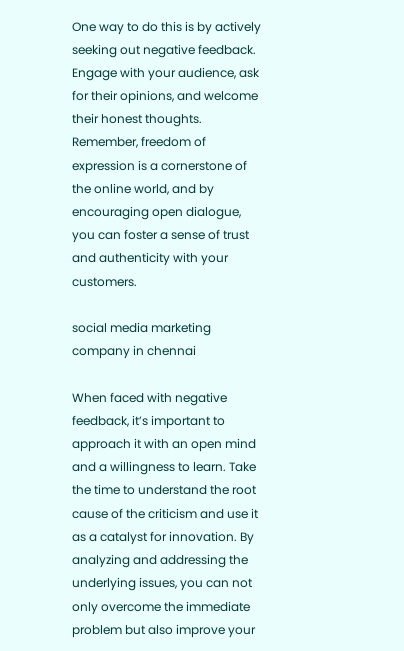One way to do this is by actively seeking out negative feedback. Engage with your audience, ask for their opinions, and welcome their honest thoughts. Remember, freedom of expression is a cornerstone of the online world, and by encouraging open dialogue, you can foster a sense of trust and authenticity with your customers.

social media marketing company in chennai

When faced with negative feedback, it’s important to approach it with an open mind and a willingness to learn. Take the time to understand the root cause of the criticism and use it as a catalyst for innovation. By analyzing and addressing the underlying issues, you can not only overcome the immediate problem but also improve your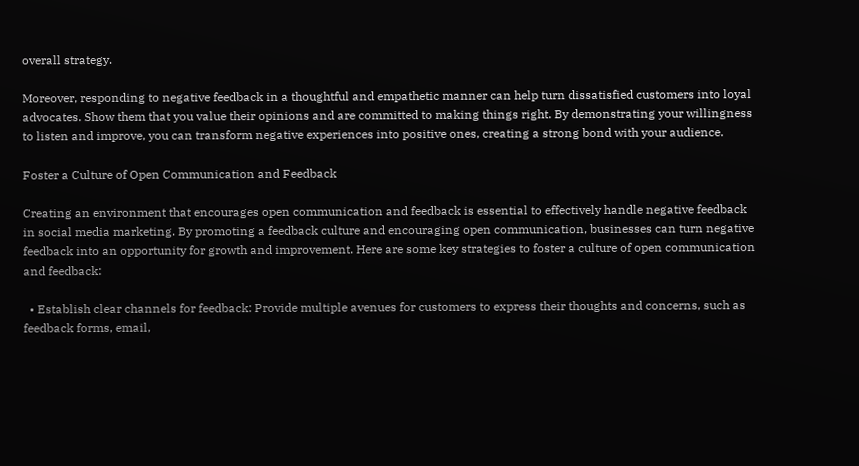overall strategy.

Moreover, responding to negative feedback in a thoughtful and empathetic manner can help turn dissatisfied customers into loyal advocates. Show them that you value their opinions and are committed to making things right. By demonstrating your willingness to listen and improve, you can transform negative experiences into positive ones, creating a strong bond with your audience.

Foster a Culture of Open Communication and Feedback

Creating an environment that encourages open communication and feedback is essential to effectively handle negative feedback in social media marketing. By promoting a feedback culture and encouraging open communication, businesses can turn negative feedback into an opportunity for growth and improvement. Here are some key strategies to foster a culture of open communication and feedback:

  • Establish clear channels for feedback: Provide multiple avenues for customers to express their thoughts and concerns, such as feedback forms, email,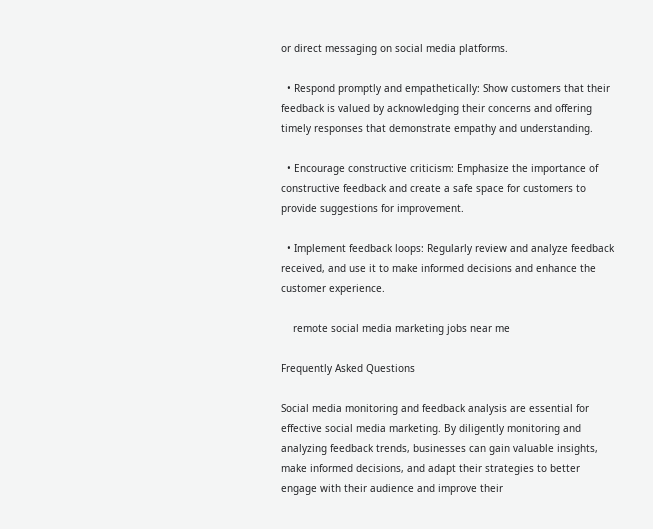or direct messaging on social media platforms.

  • Respond promptly and empathetically: Show customers that their feedback is valued by acknowledging their concerns and offering timely responses that demonstrate empathy and understanding.

  • Encourage constructive criticism: Emphasize the importance of constructive feedback and create a safe space for customers to provide suggestions for improvement.

  • Implement feedback loops: Regularly review and analyze feedback received, and use it to make informed decisions and enhance the customer experience.

    remote social media marketing jobs near me

Frequently Asked Questions

Social media monitoring and feedback analysis are essential for effective social media marketing. By diligently monitoring and analyzing feedback trends, businesses can gain valuable insights, make informed decisions, and adapt their strategies to better engage with their audience and improve their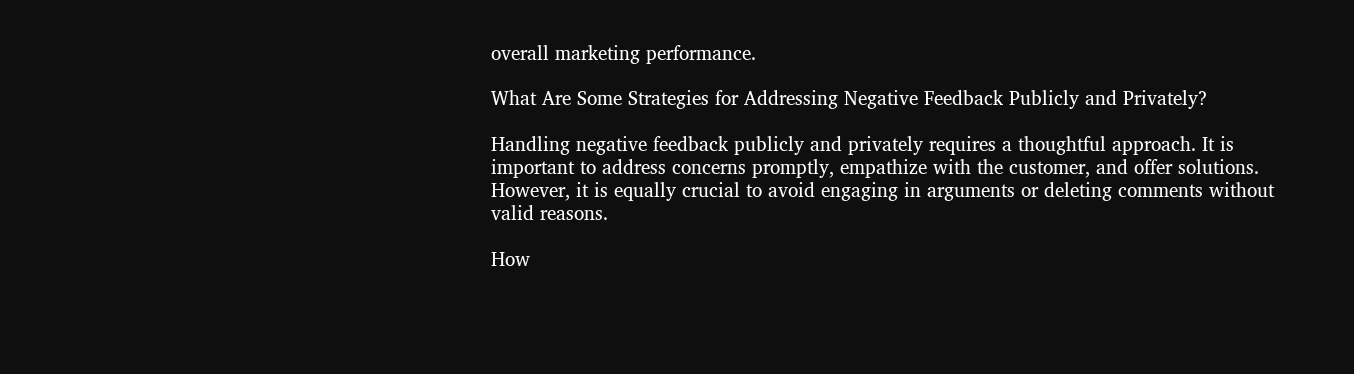overall marketing performance.

What Are Some Strategies for Addressing Negative Feedback Publicly and Privately?

Handling negative feedback publicly and privately requires a thoughtful approach. It is important to address concerns promptly, empathize with the customer, and offer solutions. However, it is equally crucial to avoid engaging in arguments or deleting comments without valid reasons.

How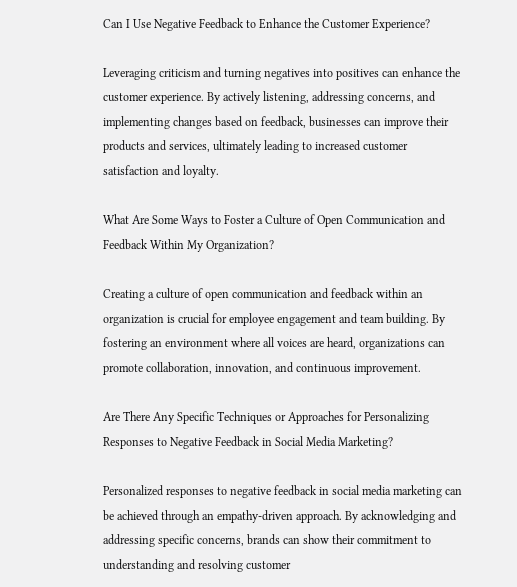Can I Use Negative Feedback to Enhance the Customer Experience?

Leveraging criticism and turning negatives into positives can enhance the customer experience. By actively listening, addressing concerns, and implementing changes based on feedback, businesses can improve their products and services, ultimately leading to increased customer satisfaction and loyalty.

What Are Some Ways to Foster a Culture of Open Communication and Feedback Within My Organization?

Creating a culture of open communication and feedback within an organization is crucial for employee engagement and team building. By fostering an environment where all voices are heard, organizations can promote collaboration, innovation, and continuous improvement.

Are There Any Specific Techniques or Approaches for Personalizing Responses to Negative Feedback in Social Media Marketing?

Personalized responses to negative feedback in social media marketing can be achieved through an empathy-driven approach. By acknowledging and addressing specific concerns, brands can show their commitment to understanding and resolving customer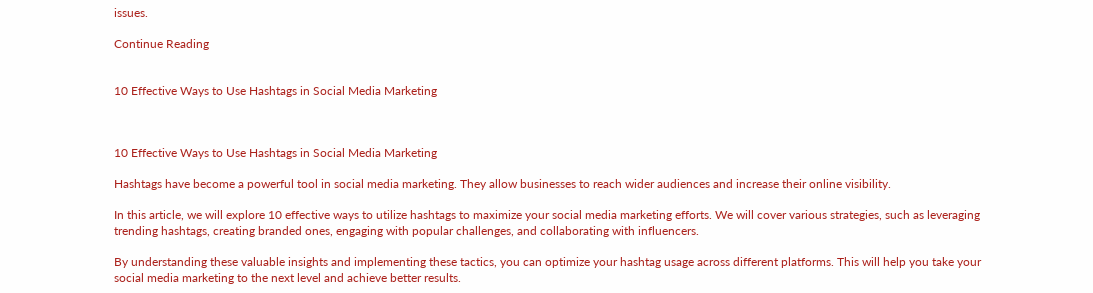issues.

Continue Reading


10 Effective Ways to Use Hashtags in Social Media Marketing



10 Effective Ways to Use Hashtags in Social Media Marketing

Hashtags have become a powerful tool in social media marketing. They allow businesses to reach wider audiences and increase their online visibility.

In this article, we will explore 10 effective ways to utilize hashtags to maximize your social media marketing efforts. We will cover various strategies, such as leveraging trending hashtags, creating branded ones, engaging with popular challenges, and collaborating with influencers.

By understanding these valuable insights and implementing these tactics, you can optimize your hashtag usage across different platforms. This will help you take your social media marketing to the next level and achieve better results.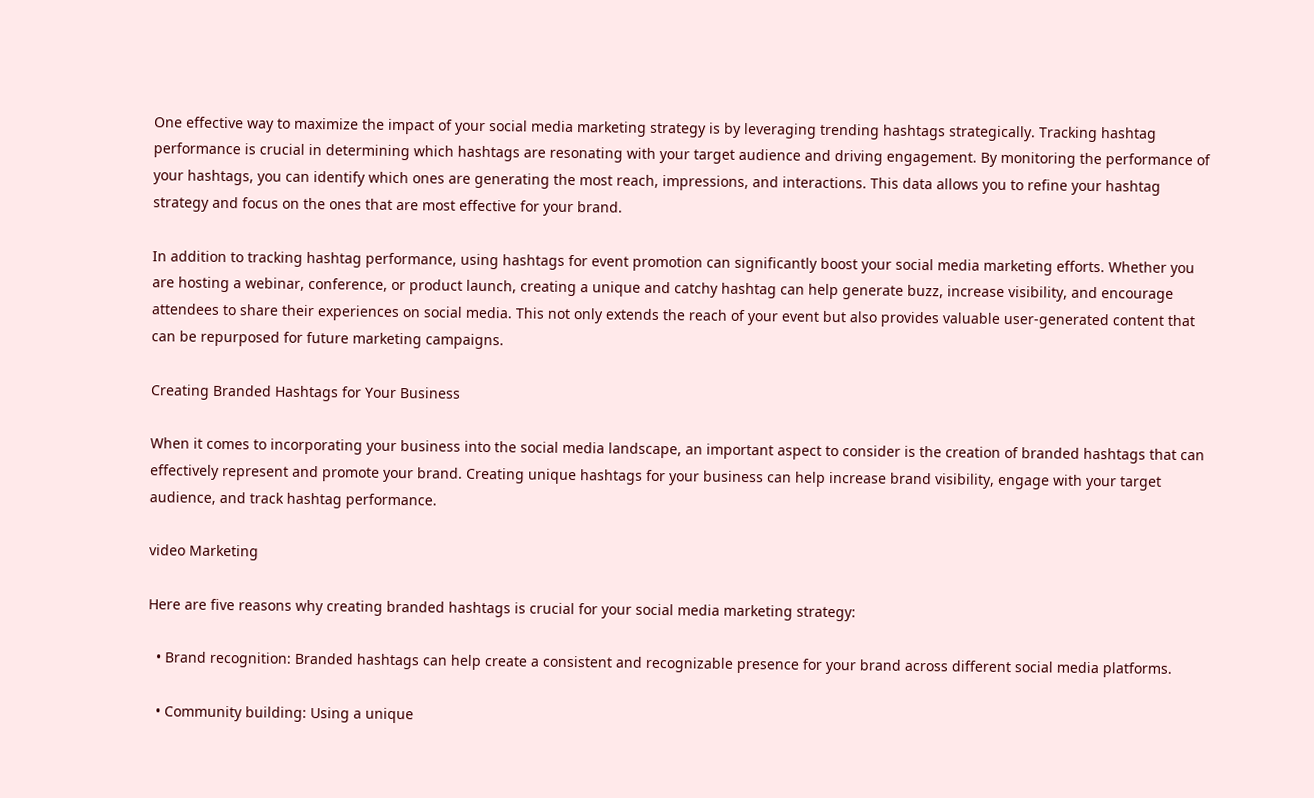One effective way to maximize the impact of your social media marketing strategy is by leveraging trending hashtags strategically. Tracking hashtag performance is crucial in determining which hashtags are resonating with your target audience and driving engagement. By monitoring the performance of your hashtags, you can identify which ones are generating the most reach, impressions, and interactions. This data allows you to refine your hashtag strategy and focus on the ones that are most effective for your brand.

In addition to tracking hashtag performance, using hashtags for event promotion can significantly boost your social media marketing efforts. Whether you are hosting a webinar, conference, or product launch, creating a unique and catchy hashtag can help generate buzz, increase visibility, and encourage attendees to share their experiences on social media. This not only extends the reach of your event but also provides valuable user-generated content that can be repurposed for future marketing campaigns.

Creating Branded Hashtags for Your Business

When it comes to incorporating your business into the social media landscape, an important aspect to consider is the creation of branded hashtags that can effectively represent and promote your brand. Creating unique hashtags for your business can help increase brand visibility, engage with your target audience, and track hashtag performance.

video Marketing

Here are five reasons why creating branded hashtags is crucial for your social media marketing strategy:

  • Brand recognition: Branded hashtags can help create a consistent and recognizable presence for your brand across different social media platforms.

  • Community building: Using a unique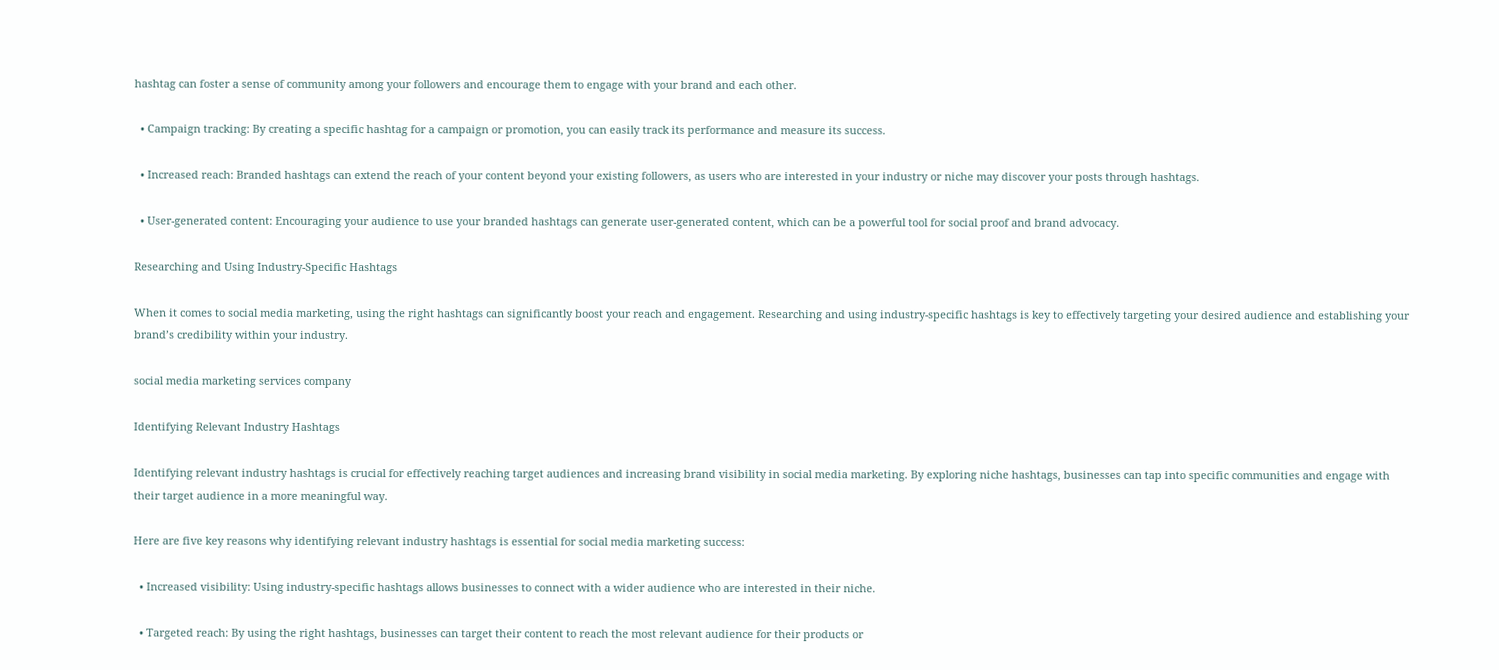hashtag can foster a sense of community among your followers and encourage them to engage with your brand and each other.

  • Campaign tracking: By creating a specific hashtag for a campaign or promotion, you can easily track its performance and measure its success.

  • Increased reach: Branded hashtags can extend the reach of your content beyond your existing followers, as users who are interested in your industry or niche may discover your posts through hashtags.

  • User-generated content: Encouraging your audience to use your branded hashtags can generate user-generated content, which can be a powerful tool for social proof and brand advocacy.

Researching and Using Industry-Specific Hashtags

When it comes to social media marketing, using the right hashtags can significantly boost your reach and engagement. Researching and using industry-specific hashtags is key to effectively targeting your desired audience and establishing your brand’s credibility within your industry.

social media marketing services company

Identifying Relevant Industry Hashtags

Identifying relevant industry hashtags is crucial for effectively reaching target audiences and increasing brand visibility in social media marketing. By exploring niche hashtags, businesses can tap into specific communities and engage with their target audience in a more meaningful way.

Here are five key reasons why identifying relevant industry hashtags is essential for social media marketing success:

  • Increased visibility: Using industry-specific hashtags allows businesses to connect with a wider audience who are interested in their niche.

  • Targeted reach: By using the right hashtags, businesses can target their content to reach the most relevant audience for their products or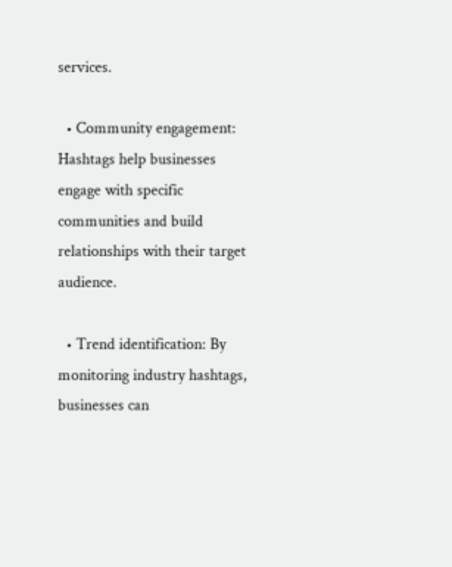services.

  • Community engagement: Hashtags help businesses engage with specific communities and build relationships with their target audience.

  • Trend identification: By monitoring industry hashtags, businesses can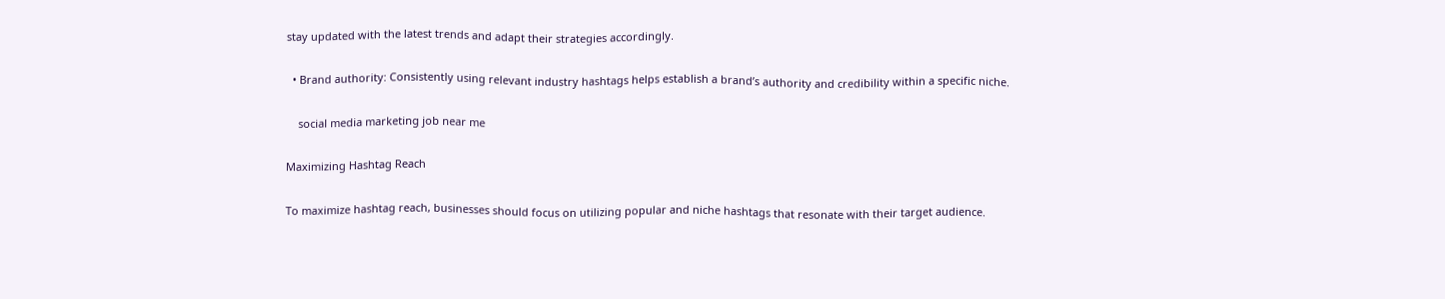stay updated with the latest trends and adapt their strategies accordingly.

  • Brand authority: Consistently using relevant industry hashtags helps establish a brand’s authority and credibility within a specific niche.

    social media marketing job near me

Maximizing Hashtag Reach

To maximize hashtag reach, businesses should focus on utilizing popular and niche hashtags that resonate with their target audience.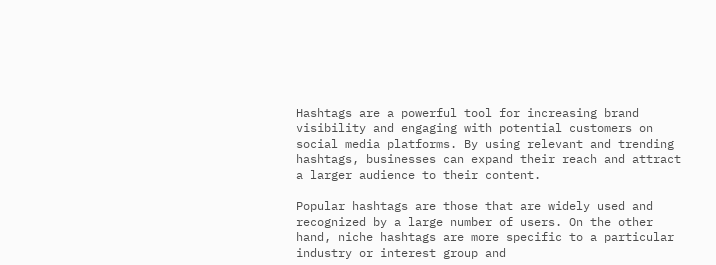Hashtags are a powerful tool for increasing brand visibility and engaging with potential customers on social media platforms. By using relevant and trending hashtags, businesses can expand their reach and attract a larger audience to their content.

Popular hashtags are those that are widely used and recognized by a large number of users. On the other hand, niche hashtags are more specific to a particular industry or interest group and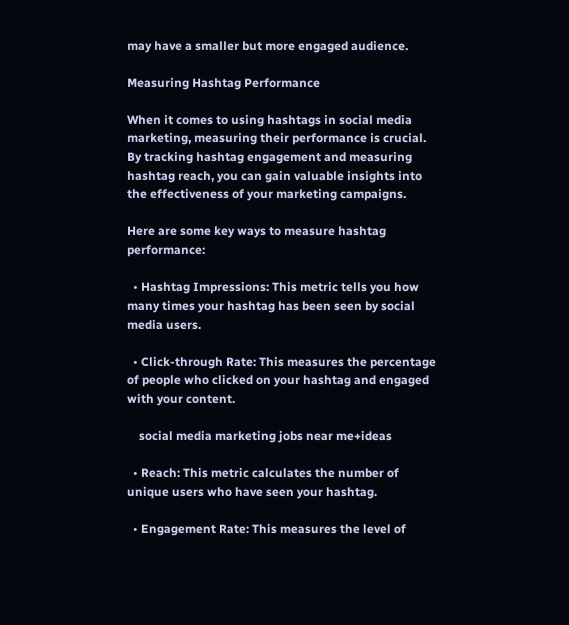may have a smaller but more engaged audience.

Measuring Hashtag Performance

When it comes to using hashtags in social media marketing, measuring their performance is crucial. By tracking hashtag engagement and measuring hashtag reach, you can gain valuable insights into the effectiveness of your marketing campaigns.

Here are some key ways to measure hashtag performance:

  • Hashtag Impressions: This metric tells you how many times your hashtag has been seen by social media users.

  • Click-through Rate: This measures the percentage of people who clicked on your hashtag and engaged with your content.

    social media marketing jobs near me+ideas

  • Reach: This metric calculates the number of unique users who have seen your hashtag.

  • Engagement Rate: This measures the level of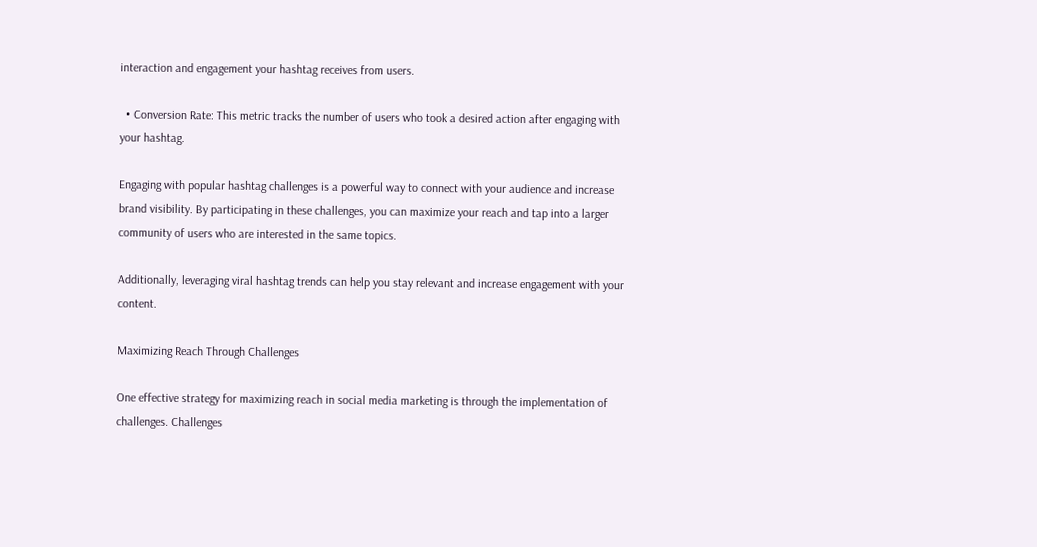interaction and engagement your hashtag receives from users.

  • Conversion Rate: This metric tracks the number of users who took a desired action after engaging with your hashtag.

Engaging with popular hashtag challenges is a powerful way to connect with your audience and increase brand visibility. By participating in these challenges, you can maximize your reach and tap into a larger community of users who are interested in the same topics.

Additionally, leveraging viral hashtag trends can help you stay relevant and increase engagement with your content.

Maximizing Reach Through Challenges

One effective strategy for maximizing reach in social media marketing is through the implementation of challenges. Challenges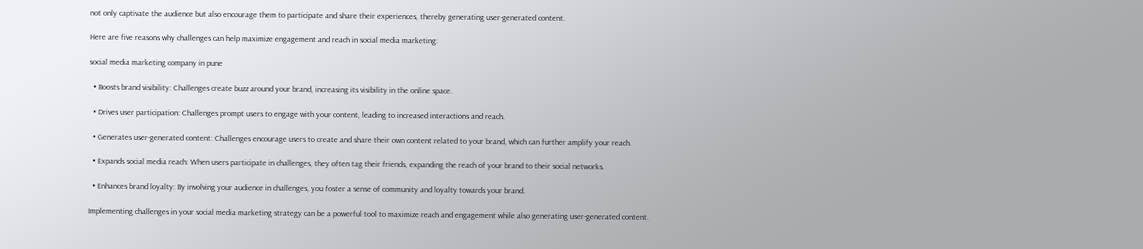not only captivate the audience but also encourage them to participate and share their experiences, thereby generating user-generated content.

Here are five reasons why challenges can help maximize engagement and reach in social media marketing:

social media marketing company in pune

  • Boosts brand visibility: Challenges create buzz around your brand, increasing its visibility in the online space.

  • Drives user participation: Challenges prompt users to engage with your content, leading to increased interactions and reach.

  • Generates user-generated content: Challenges encourage users to create and share their own content related to your brand, which can further amplify your reach.

  • Expands social media reach: When users participate in challenges, they often tag their friends, expanding the reach of your brand to their social networks.

  • Enhances brand loyalty: By involving your audience in challenges, you foster a sense of community and loyalty towards your brand.

Implementing challenges in your social media marketing strategy can be a powerful tool to maximize reach and engagement while also generating user-generated content.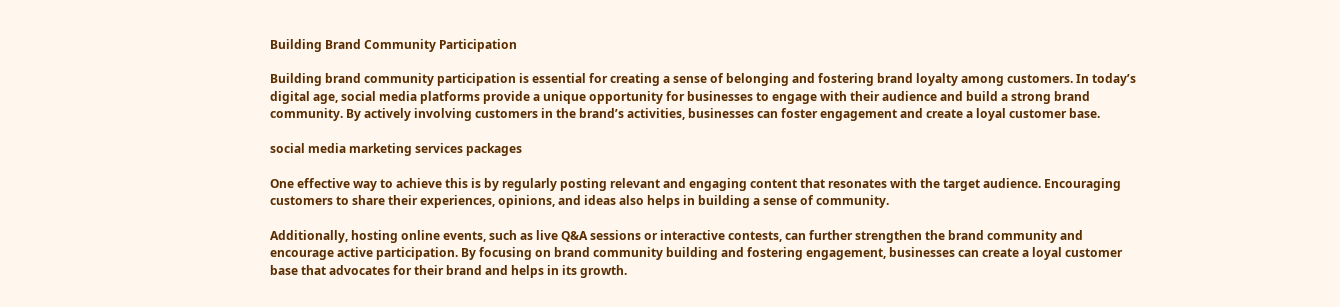Building Brand Community Participation

Building brand community participation is essential for creating a sense of belonging and fostering brand loyalty among customers. In today’s digital age, social media platforms provide a unique opportunity for businesses to engage with their audience and build a strong brand community. By actively involving customers in the brand’s activities, businesses can foster engagement and create a loyal customer base.

social media marketing services packages

One effective way to achieve this is by regularly posting relevant and engaging content that resonates with the target audience. Encouraging customers to share their experiences, opinions, and ideas also helps in building a sense of community.

Additionally, hosting online events, such as live Q&A sessions or interactive contests, can further strengthen the brand community and encourage active participation. By focusing on brand community building and fostering engagement, businesses can create a loyal customer base that advocates for their brand and helps in its growth.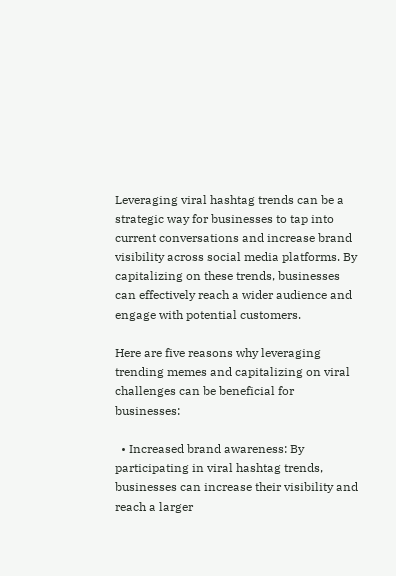Leveraging viral hashtag trends can be a strategic way for businesses to tap into current conversations and increase brand visibility across social media platforms. By capitalizing on these trends, businesses can effectively reach a wider audience and engage with potential customers.

Here are five reasons why leveraging trending memes and capitalizing on viral challenges can be beneficial for businesses:

  • Increased brand awareness: By participating in viral hashtag trends, businesses can increase their visibility and reach a larger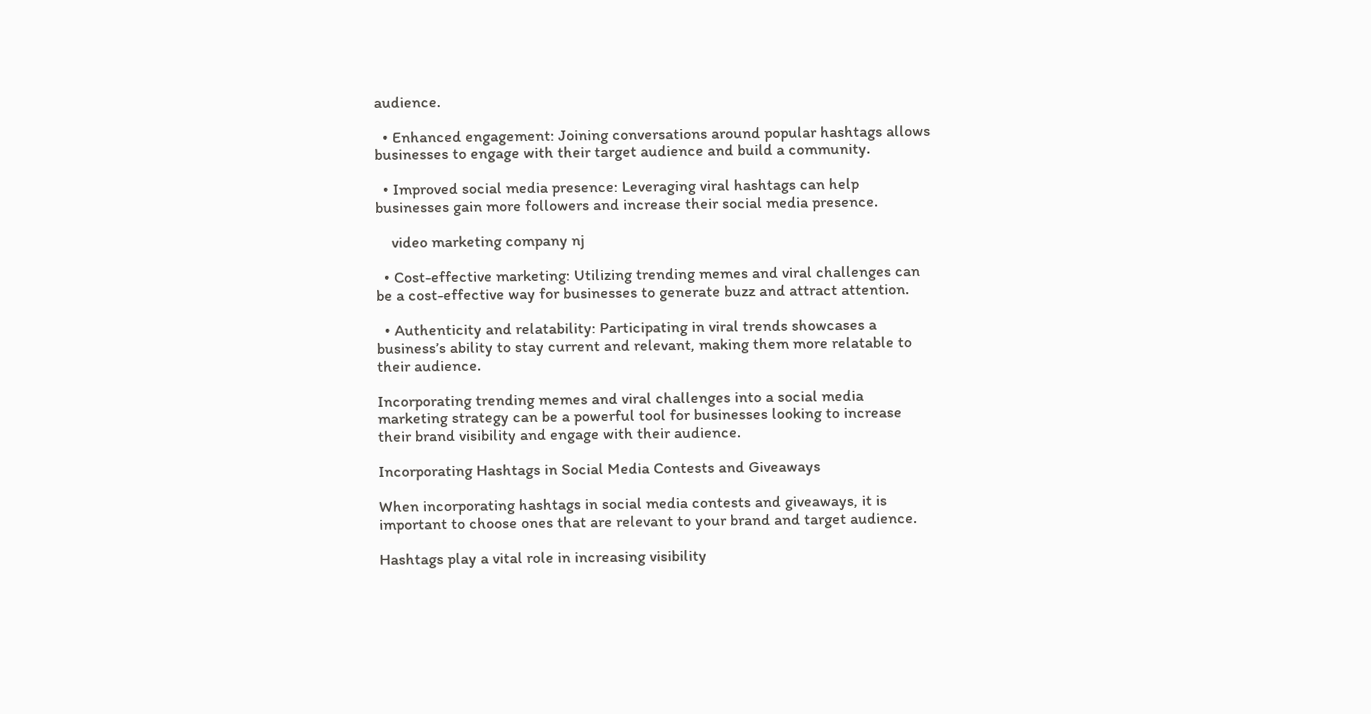audience.

  • Enhanced engagement: Joining conversations around popular hashtags allows businesses to engage with their target audience and build a community.

  • Improved social media presence: Leveraging viral hashtags can help businesses gain more followers and increase their social media presence.

    video marketing company nj

  • Cost-effective marketing: Utilizing trending memes and viral challenges can be a cost-effective way for businesses to generate buzz and attract attention.

  • Authenticity and relatability: Participating in viral trends showcases a business’s ability to stay current and relevant, making them more relatable to their audience.

Incorporating trending memes and viral challenges into a social media marketing strategy can be a powerful tool for businesses looking to increase their brand visibility and engage with their audience.

Incorporating Hashtags in Social Media Contests and Giveaways

When incorporating hashtags in social media contests and giveaways, it is important to choose ones that are relevant to your brand and target audience.

Hashtags play a vital role in increasing visibility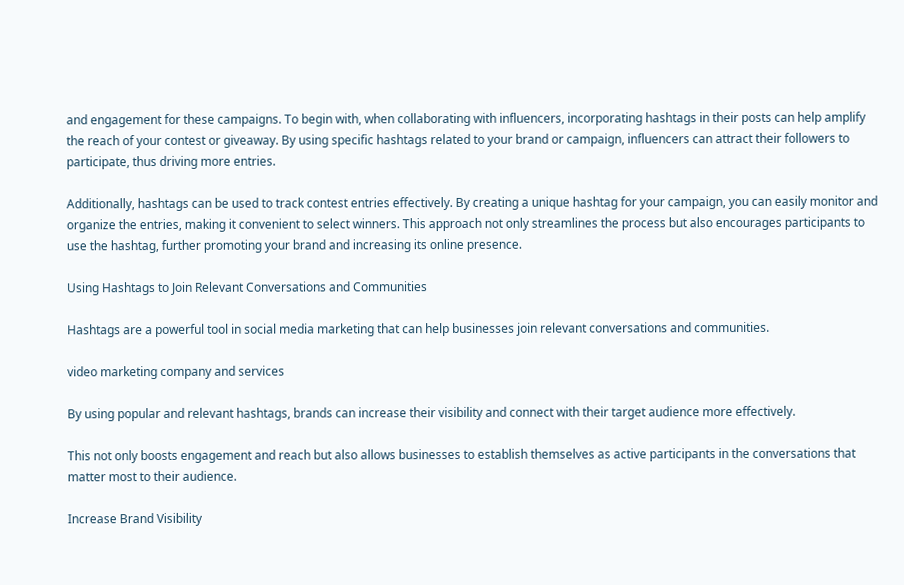and engagement for these campaigns. To begin with, when collaborating with influencers, incorporating hashtags in their posts can help amplify the reach of your contest or giveaway. By using specific hashtags related to your brand or campaign, influencers can attract their followers to participate, thus driving more entries.

Additionally, hashtags can be used to track contest entries effectively. By creating a unique hashtag for your campaign, you can easily monitor and organize the entries, making it convenient to select winners. This approach not only streamlines the process but also encourages participants to use the hashtag, further promoting your brand and increasing its online presence.

Using Hashtags to Join Relevant Conversations and Communities

Hashtags are a powerful tool in social media marketing that can help businesses join relevant conversations and communities.

video marketing company and services

By using popular and relevant hashtags, brands can increase their visibility and connect with their target audience more effectively.

This not only boosts engagement and reach but also allows businesses to establish themselves as active participants in the conversations that matter most to their audience.

Increase Brand Visibility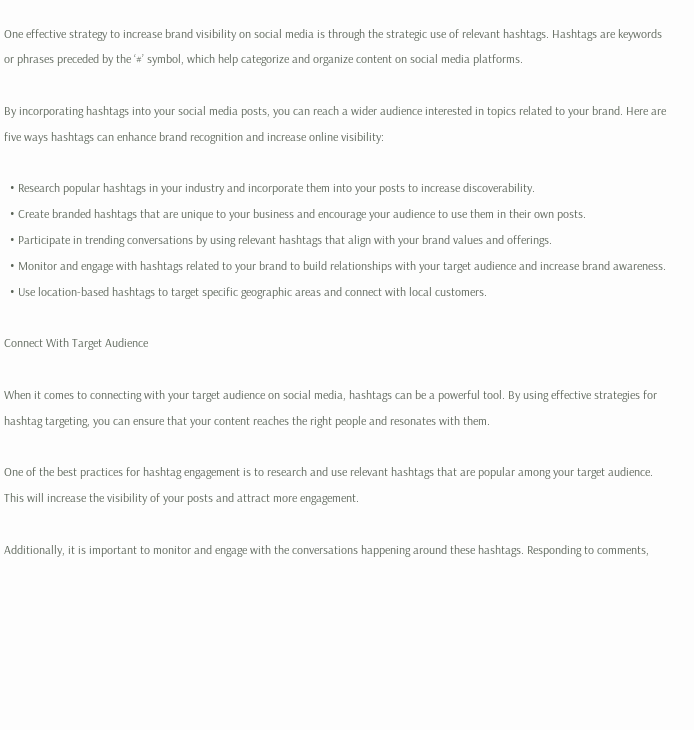One effective strategy to increase brand visibility on social media is through the strategic use of relevant hashtags. Hashtags are keywords or phrases preceded by the ‘#’ symbol, which help categorize and organize content on social media platforms.

By incorporating hashtags into your social media posts, you can reach a wider audience interested in topics related to your brand. Here are five ways hashtags can enhance brand recognition and increase online visibility:

  • Research popular hashtags in your industry and incorporate them into your posts to increase discoverability.
  • Create branded hashtags that are unique to your business and encourage your audience to use them in their own posts.
  • Participate in trending conversations by using relevant hashtags that align with your brand values and offerings.
  • Monitor and engage with hashtags related to your brand to build relationships with your target audience and increase brand awareness.
  • Use location-based hashtags to target specific geographic areas and connect with local customers.

Connect With Target Audience

When it comes to connecting with your target audience on social media, hashtags can be a powerful tool. By using effective strategies for hashtag targeting, you can ensure that your content reaches the right people and resonates with them.

One of the best practices for hashtag engagement is to research and use relevant hashtags that are popular among your target audience. This will increase the visibility of your posts and attract more engagement.

Additionally, it is important to monitor and engage with the conversations happening around these hashtags. Responding to comments,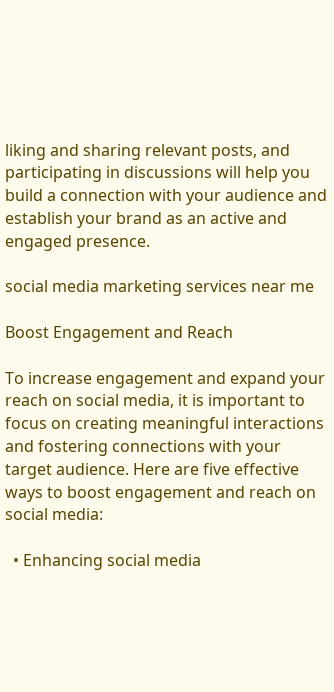liking and sharing relevant posts, and participating in discussions will help you build a connection with your audience and establish your brand as an active and engaged presence.

social media marketing services near me

Boost Engagement and Reach

To increase engagement and expand your reach on social media, it is important to focus on creating meaningful interactions and fostering connections with your target audience. Here are five effective ways to boost engagement and reach on social media:

  • Enhancing social media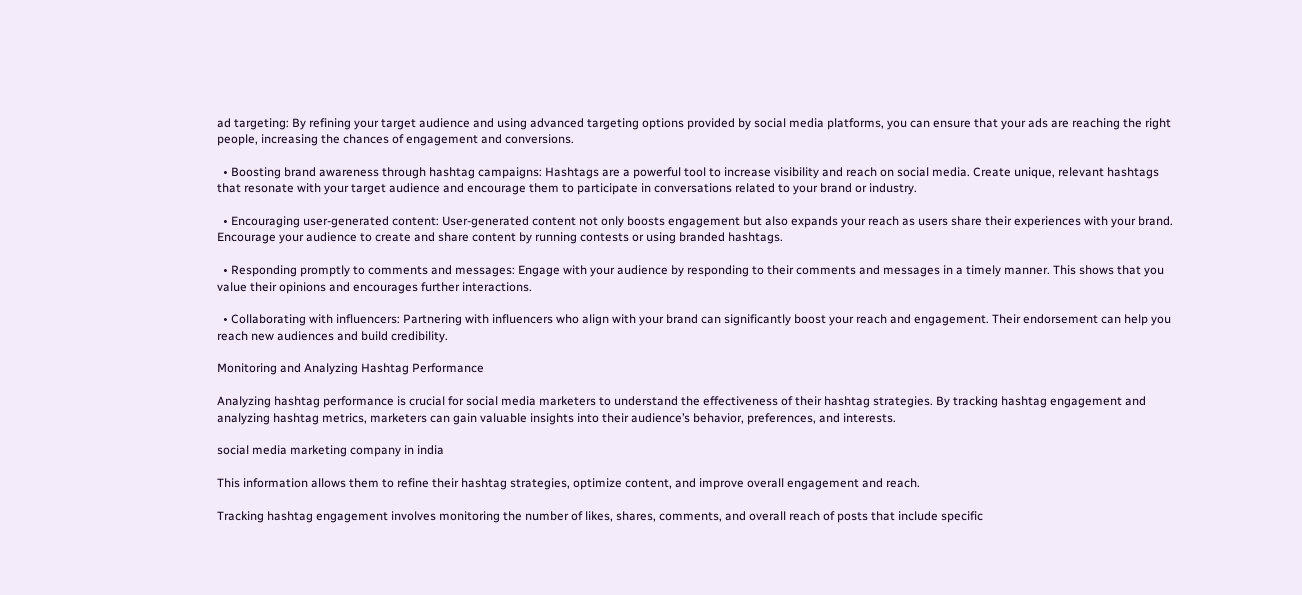ad targeting: By refining your target audience and using advanced targeting options provided by social media platforms, you can ensure that your ads are reaching the right people, increasing the chances of engagement and conversions.

  • Boosting brand awareness through hashtag campaigns: Hashtags are a powerful tool to increase visibility and reach on social media. Create unique, relevant hashtags that resonate with your target audience and encourage them to participate in conversations related to your brand or industry.

  • Encouraging user-generated content: User-generated content not only boosts engagement but also expands your reach as users share their experiences with your brand. Encourage your audience to create and share content by running contests or using branded hashtags.

  • Responding promptly to comments and messages: Engage with your audience by responding to their comments and messages in a timely manner. This shows that you value their opinions and encourages further interactions.

  • Collaborating with influencers: Partnering with influencers who align with your brand can significantly boost your reach and engagement. Their endorsement can help you reach new audiences and build credibility.

Monitoring and Analyzing Hashtag Performance

Analyzing hashtag performance is crucial for social media marketers to understand the effectiveness of their hashtag strategies. By tracking hashtag engagement and analyzing hashtag metrics, marketers can gain valuable insights into their audience’s behavior, preferences, and interests.

social media marketing company in india

This information allows them to refine their hashtag strategies, optimize content, and improve overall engagement and reach.

Tracking hashtag engagement involves monitoring the number of likes, shares, comments, and overall reach of posts that include specific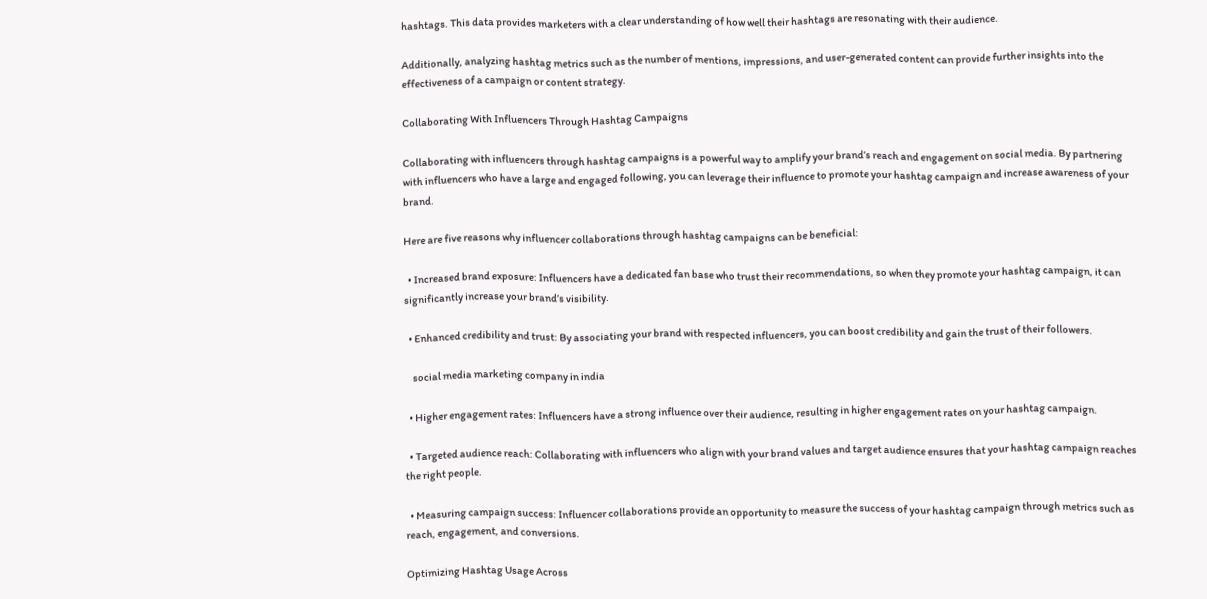hashtags. This data provides marketers with a clear understanding of how well their hashtags are resonating with their audience.

Additionally, analyzing hashtag metrics such as the number of mentions, impressions, and user-generated content can provide further insights into the effectiveness of a campaign or content strategy.

Collaborating With Influencers Through Hashtag Campaigns

Collaborating with influencers through hashtag campaigns is a powerful way to amplify your brand’s reach and engagement on social media. By partnering with influencers who have a large and engaged following, you can leverage their influence to promote your hashtag campaign and increase awareness of your brand.

Here are five reasons why influencer collaborations through hashtag campaigns can be beneficial:

  • Increased brand exposure: Influencers have a dedicated fan base who trust their recommendations, so when they promote your hashtag campaign, it can significantly increase your brand’s visibility.

  • Enhanced credibility and trust: By associating your brand with respected influencers, you can boost credibility and gain the trust of their followers.

    social media marketing company in india

  • Higher engagement rates: Influencers have a strong influence over their audience, resulting in higher engagement rates on your hashtag campaign.

  • Targeted audience reach: Collaborating with influencers who align with your brand values and target audience ensures that your hashtag campaign reaches the right people.

  • Measuring campaign success: Influencer collaborations provide an opportunity to measure the success of your hashtag campaign through metrics such as reach, engagement, and conversions.

Optimizing Hashtag Usage Across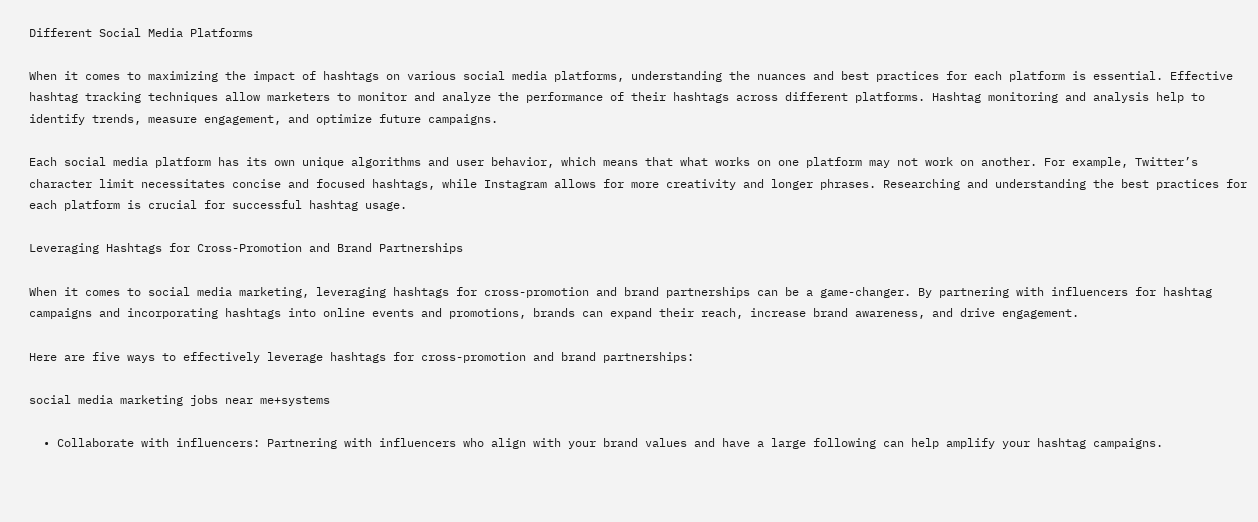Different Social Media Platforms

When it comes to maximizing the impact of hashtags on various social media platforms, understanding the nuances and best practices for each platform is essential. Effective hashtag tracking techniques allow marketers to monitor and analyze the performance of their hashtags across different platforms. Hashtag monitoring and analysis help to identify trends, measure engagement, and optimize future campaigns.

Each social media platform has its own unique algorithms and user behavior, which means that what works on one platform may not work on another. For example, Twitter’s character limit necessitates concise and focused hashtags, while Instagram allows for more creativity and longer phrases. Researching and understanding the best practices for each platform is crucial for successful hashtag usage.

Leveraging Hashtags for Cross-Promotion and Brand Partnerships

When it comes to social media marketing, leveraging hashtags for cross-promotion and brand partnerships can be a game-changer. By partnering with influencers for hashtag campaigns and incorporating hashtags into online events and promotions, brands can expand their reach, increase brand awareness, and drive engagement.

Here are five ways to effectively leverage hashtags for cross-promotion and brand partnerships:

social media marketing jobs near me+systems

  • Collaborate with influencers: Partnering with influencers who align with your brand values and have a large following can help amplify your hashtag campaigns.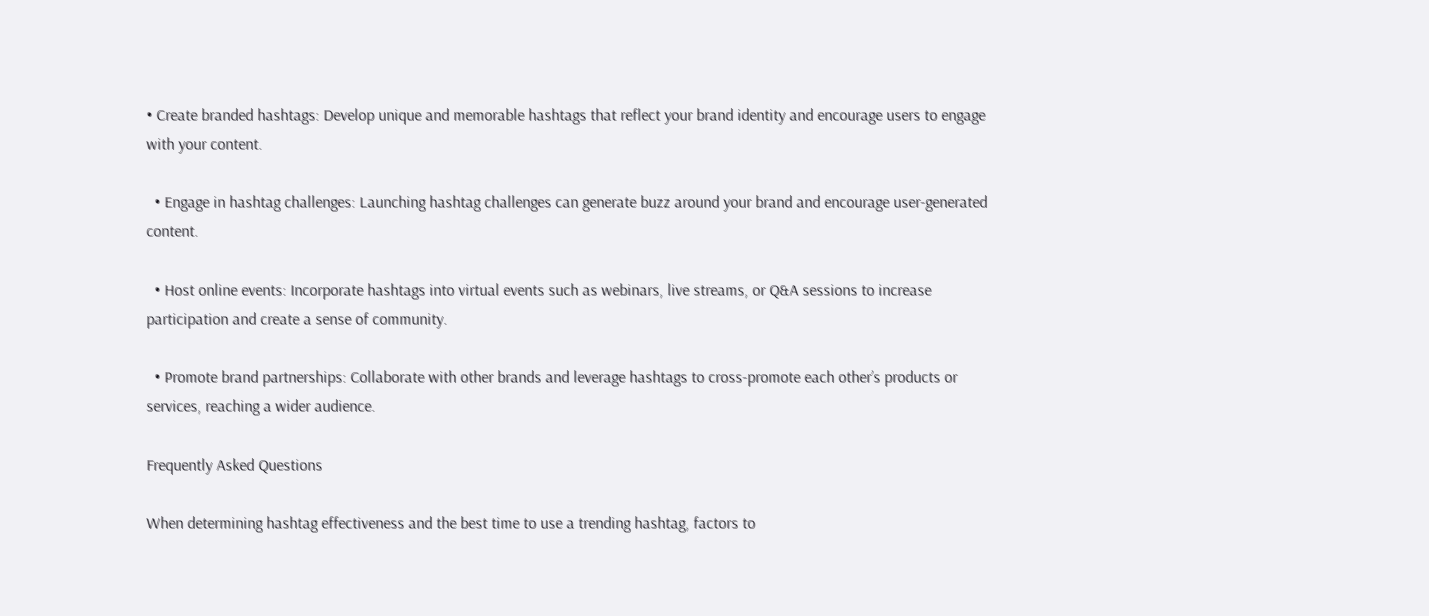• Create branded hashtags: Develop unique and memorable hashtags that reflect your brand identity and encourage users to engage with your content.

  • Engage in hashtag challenges: Launching hashtag challenges can generate buzz around your brand and encourage user-generated content.

  • Host online events: Incorporate hashtags into virtual events such as webinars, live streams, or Q&A sessions to increase participation and create a sense of community.

  • Promote brand partnerships: Collaborate with other brands and leverage hashtags to cross-promote each other’s products or services, reaching a wider audience.

Frequently Asked Questions

When determining hashtag effectiveness and the best time to use a trending hashtag, factors to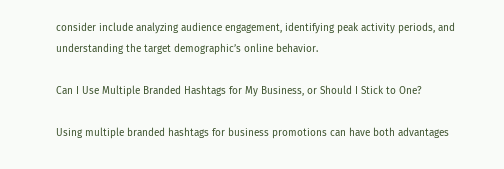consider include analyzing audience engagement, identifying peak activity periods, and understanding the target demographic’s online behavior.

Can I Use Multiple Branded Hashtags for My Business, or Should I Stick to One?

Using multiple branded hashtags for business promotions can have both advantages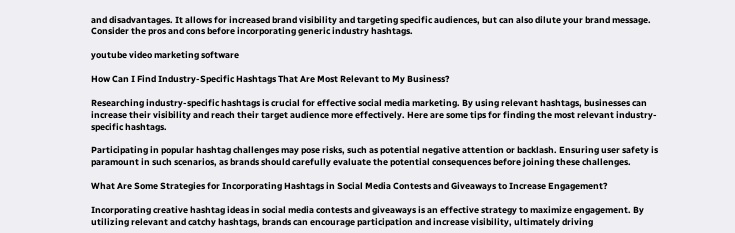and disadvantages. It allows for increased brand visibility and targeting specific audiences, but can also dilute your brand message. Consider the pros and cons before incorporating generic industry hashtags.

youtube video marketing software

How Can I Find Industry-Specific Hashtags That Are Most Relevant to My Business?

Researching industry-specific hashtags is crucial for effective social media marketing. By using relevant hashtags, businesses can increase their visibility and reach their target audience more effectively. Here are some tips for finding the most relevant industry-specific hashtags.

Participating in popular hashtag challenges may pose risks, such as potential negative attention or backlash. Ensuring user safety is paramount in such scenarios, as brands should carefully evaluate the potential consequences before joining these challenges.

What Are Some Strategies for Incorporating Hashtags in Social Media Contests and Giveaways to Increase Engagement?

Incorporating creative hashtag ideas in social media contests and giveaways is an effective strategy to maximize engagement. By utilizing relevant and catchy hashtags, brands can encourage participation and increase visibility, ultimately driving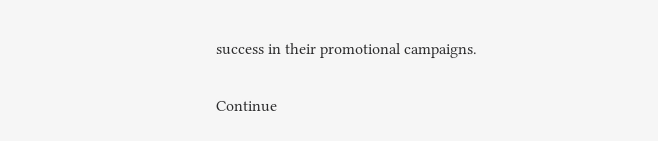success in their promotional campaigns.

Continue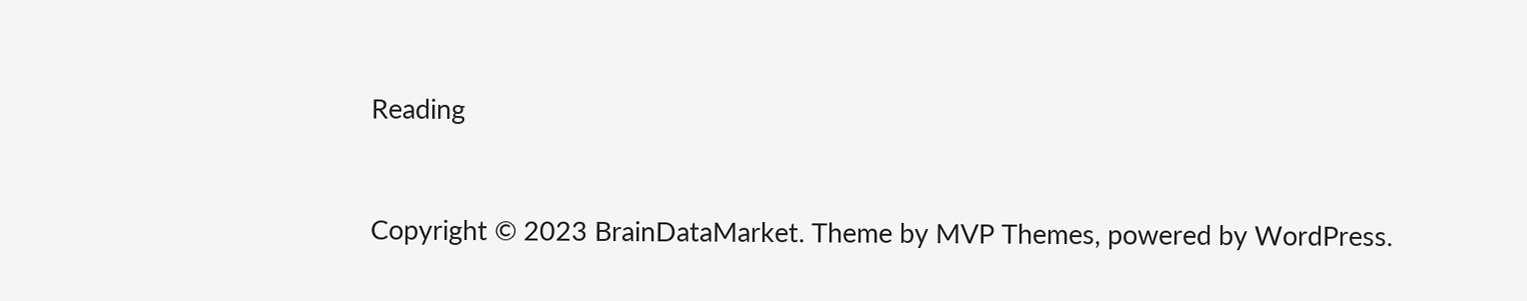Reading


Copyright © 2023 BrainDataMarket. Theme by MVP Themes, powered by WordPress.